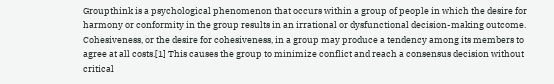Groupthink is a psychological phenomenon that occurs within a group of people in which the desire for harmony or conformity in the group results in an irrational or dysfunctional decision-making outcome. Cohesiveness, or the desire for cohesiveness, in a group may produce a tendency among its members to agree at all costs.[1] This causes the group to minimize conflict and reach a consensus decision without critical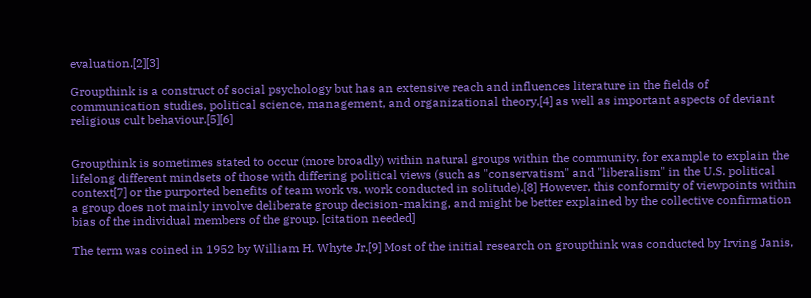evaluation.[2][3]

Groupthink is a construct of social psychology but has an extensive reach and influences literature in the fields of communication studies, political science, management, and organizational theory,[4] as well as important aspects of deviant religious cult behaviour.[5][6]


Groupthink is sometimes stated to occur (more broadly) within natural groups within the community, for example to explain the lifelong different mindsets of those with differing political views (such as "conservatism" and "liberalism" in the U.S. political context[7] or the purported benefits of team work vs. work conducted in solitude).[8] However, this conformity of viewpoints within a group does not mainly involve deliberate group decision-making, and might be better explained by the collective confirmation bias of the individual members of the group. [citation needed]

The term was coined in 1952 by William H. Whyte Jr.[9] Most of the initial research on groupthink was conducted by Irving Janis,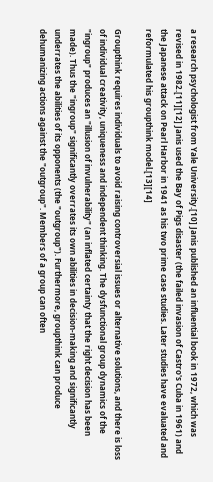a research psychologist from Yale University.[10] Janis published an influential book in 1972, which was revised in 1982.[11][12] Janis used the Bay of Pigs disaster (the failed invasion of Castro's Cuba in 1961) and the Japanese attack on Pearl Harbor in 1941 as his two prime case studies. Later studies have evaluated and reformulated his groupthink model.[13][14]

Groupthink requires individuals to avoid raising controversial issues or alternative solutions, and there is loss of individual creativity, uniqueness and independent thinking. The dysfunctional group dynamics of the "ingroup" produces an "illusion of invulnerability" (an inflated certainty that the right decision has been made). Thus the "ingroup" significantly overrates its own abilities in decision-making and significantly underrates the abilities of its opponents (the "outgroup"). Furthermore, groupthink can produce dehumanizing actions against the "outgroup". Members of a group can often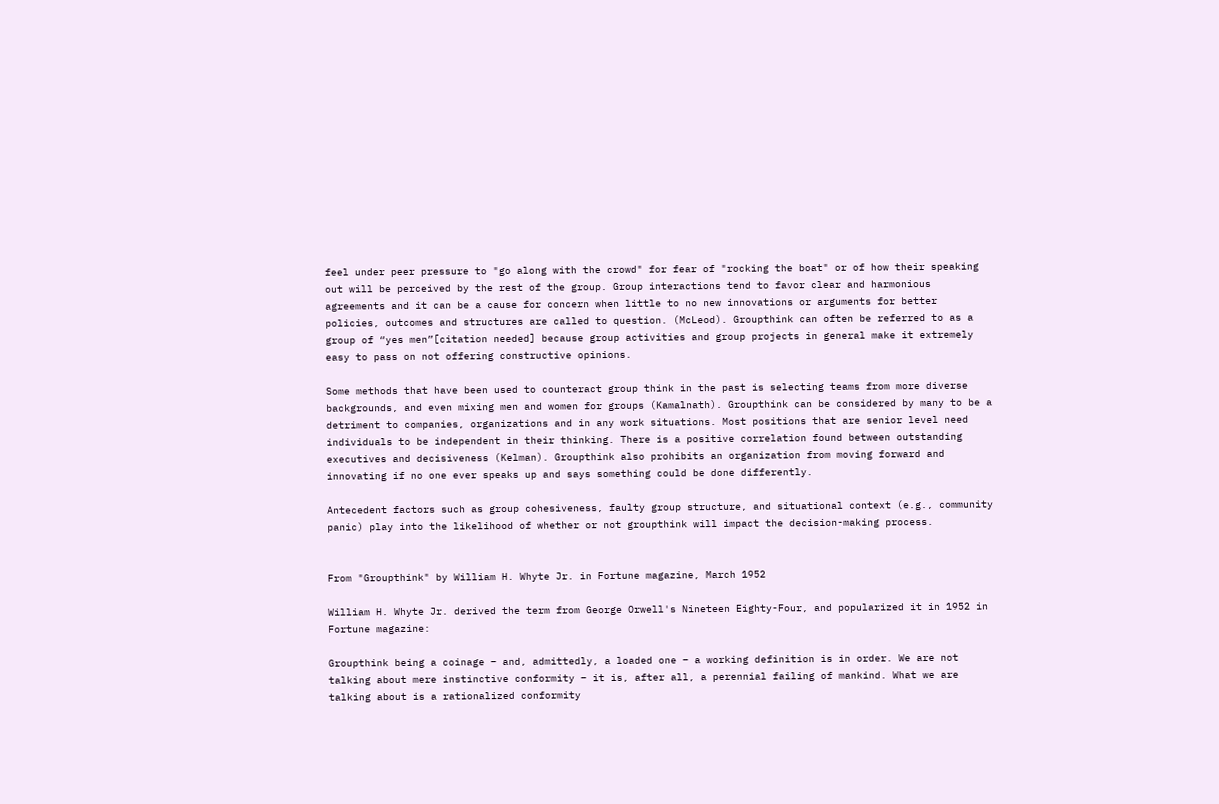feel under peer pressure to "go along with the crowd" for fear of "rocking the boat" or of how their speaking out will be perceived by the rest of the group. Group interactions tend to favor clear and harmonious agreements and it can be a cause for concern when little to no new innovations or arguments for better policies, outcomes and structures are called to question. (McLeod). Groupthink can often be referred to as a group of “yes men”[citation needed] because group activities and group projects in general make it extremely easy to pass on not offering constructive opinions.

Some methods that have been used to counteract group think in the past is selecting teams from more diverse backgrounds, and even mixing men and women for groups (Kamalnath). Groupthink can be considered by many to be a detriment to companies, organizations and in any work situations. Most positions that are senior level need individuals to be independent in their thinking. There is a positive correlation found between outstanding executives and decisiveness (Kelman). Groupthink also prohibits an organization from moving forward and innovating if no one ever speaks up and says something could be done differently.

Antecedent factors such as group cohesiveness, faulty group structure, and situational context (e.g., community panic) play into the likelihood of whether or not groupthink will impact the decision-making process.


From "Groupthink" by William H. Whyte Jr. in Fortune magazine, March 1952

William H. Whyte Jr. derived the term from George Orwell's Nineteen Eighty-Four, and popularized it in 1952 in Fortune magazine:

Groupthink being a coinage – and, admittedly, a loaded one – a working definition is in order. We are not talking about mere instinctive conformity – it is, after all, a perennial failing of mankind. What we are talking about is a rationalized conformity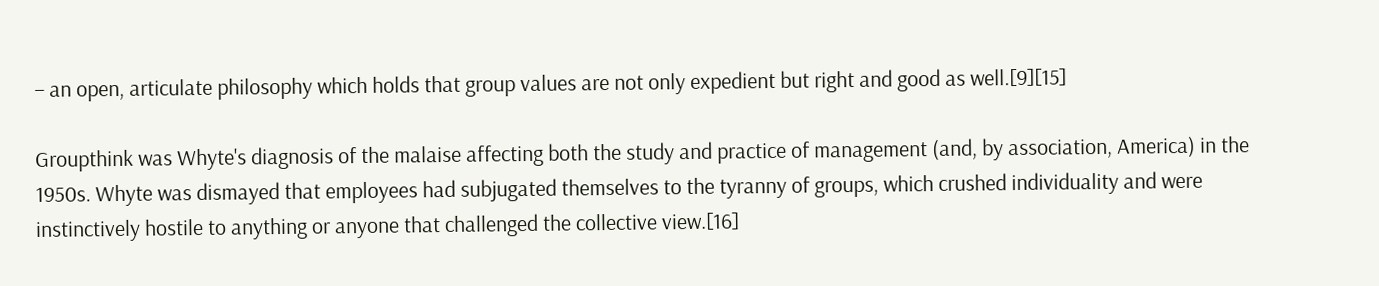– an open, articulate philosophy which holds that group values are not only expedient but right and good as well.[9][15]

Groupthink was Whyte's diagnosis of the malaise affecting both the study and practice of management (and, by association, America) in the 1950s. Whyte was dismayed that employees had subjugated themselves to the tyranny of groups, which crushed individuality and were instinctively hostile to anything or anyone that challenged the collective view.[16]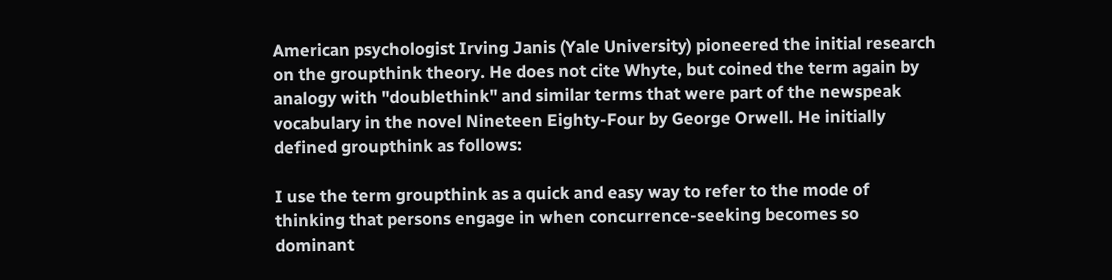American psychologist Irving Janis (Yale University) pioneered the initial research on the groupthink theory. He does not cite Whyte, but coined the term again by analogy with "doublethink" and similar terms that were part of the newspeak vocabulary in the novel Nineteen Eighty-Four by George Orwell. He initially defined groupthink as follows:

I use the term groupthink as a quick and easy way to refer to the mode of thinking that persons engage in when concurrence-seeking becomes so dominant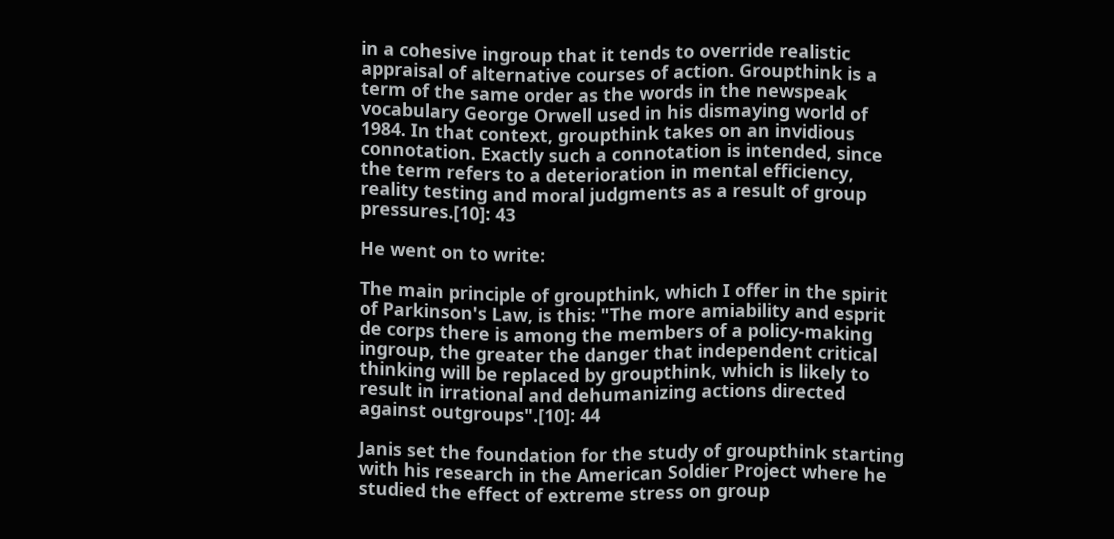in a cohesive ingroup that it tends to override realistic appraisal of alternative courses of action. Groupthink is a term of the same order as the words in the newspeak vocabulary George Orwell used in his dismaying world of 1984. In that context, groupthink takes on an invidious connotation. Exactly such a connotation is intended, since the term refers to a deterioration in mental efficiency, reality testing and moral judgments as a result of group pressures.[10]: 43

He went on to write:

The main principle of groupthink, which I offer in the spirit of Parkinson's Law, is this: "The more amiability and esprit de corps there is among the members of a policy-making ingroup, the greater the danger that independent critical thinking will be replaced by groupthink, which is likely to result in irrational and dehumanizing actions directed against outgroups".[10]: 44

Janis set the foundation for the study of groupthink starting with his research in the American Soldier Project where he studied the effect of extreme stress on group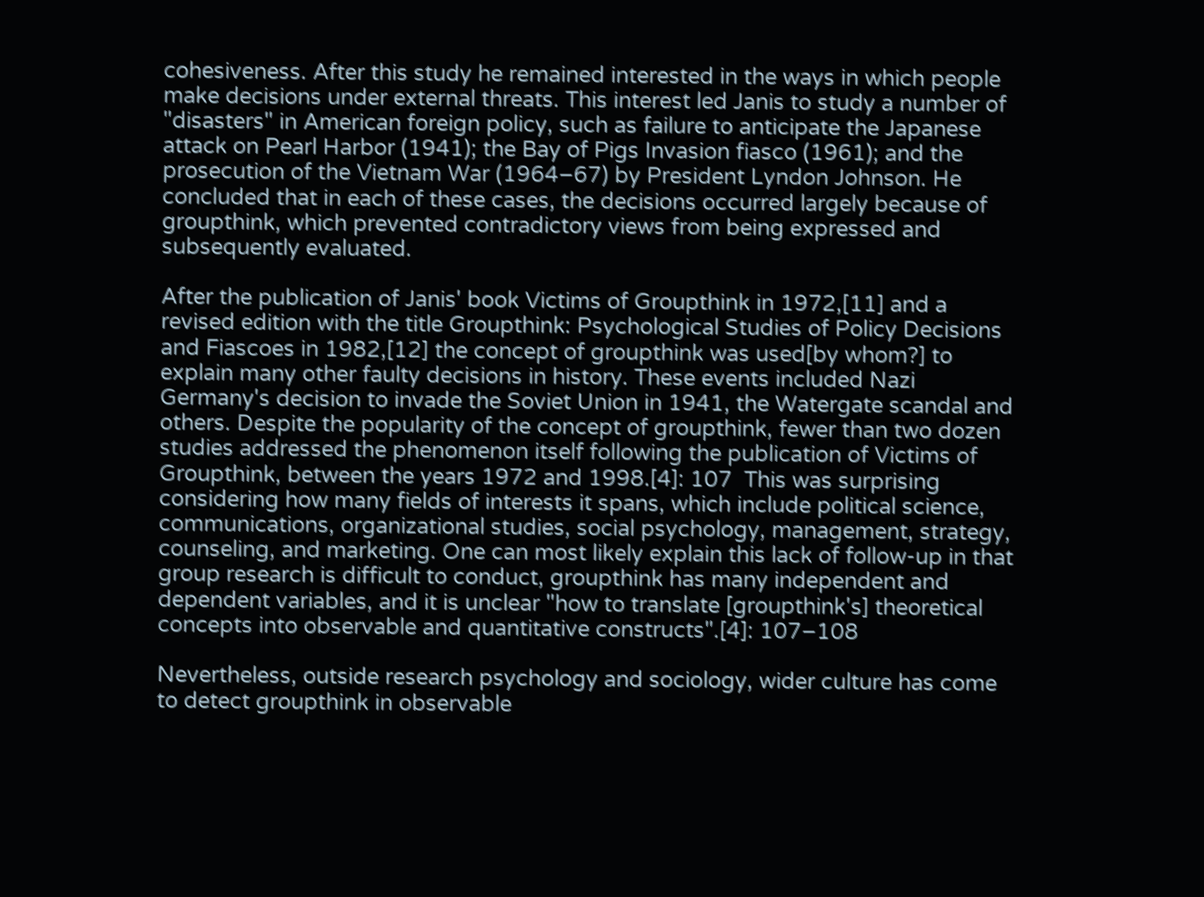cohesiveness. After this study he remained interested in the ways in which people make decisions under external threats. This interest led Janis to study a number of "disasters" in American foreign policy, such as failure to anticipate the Japanese attack on Pearl Harbor (1941); the Bay of Pigs Invasion fiasco (1961); and the prosecution of the Vietnam War (1964–67) by President Lyndon Johnson. He concluded that in each of these cases, the decisions occurred largely because of groupthink, which prevented contradictory views from being expressed and subsequently evaluated.

After the publication of Janis' book Victims of Groupthink in 1972,[11] and a revised edition with the title Groupthink: Psychological Studies of Policy Decisions and Fiascoes in 1982,[12] the concept of groupthink was used[by whom?] to explain many other faulty decisions in history. These events included Nazi Germany's decision to invade the Soviet Union in 1941, the Watergate scandal and others. Despite the popularity of the concept of groupthink, fewer than two dozen studies addressed the phenomenon itself following the publication of Victims of Groupthink, between the years 1972 and 1998.[4]: 107  This was surprising considering how many fields of interests it spans, which include political science, communications, organizational studies, social psychology, management, strategy, counseling, and marketing. One can most likely explain this lack of follow-up in that group research is difficult to conduct, groupthink has many independent and dependent variables, and it is unclear "how to translate [groupthink's] theoretical concepts into observable and quantitative constructs".[4]: 107–108

Nevertheless, outside research psychology and sociology, wider culture has come to detect groupthink in observable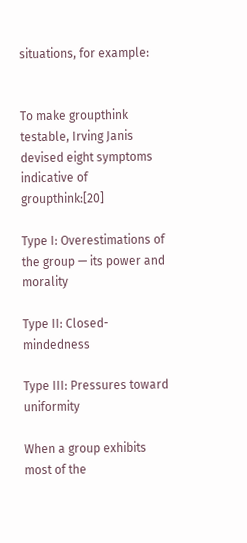situations, for example:


To make groupthink testable, Irving Janis devised eight symptoms indicative of groupthink:[20]

Type I: Overestimations of the group — its power and morality

Type II: Closed-mindedness

Type III: Pressures toward uniformity

When a group exhibits most of the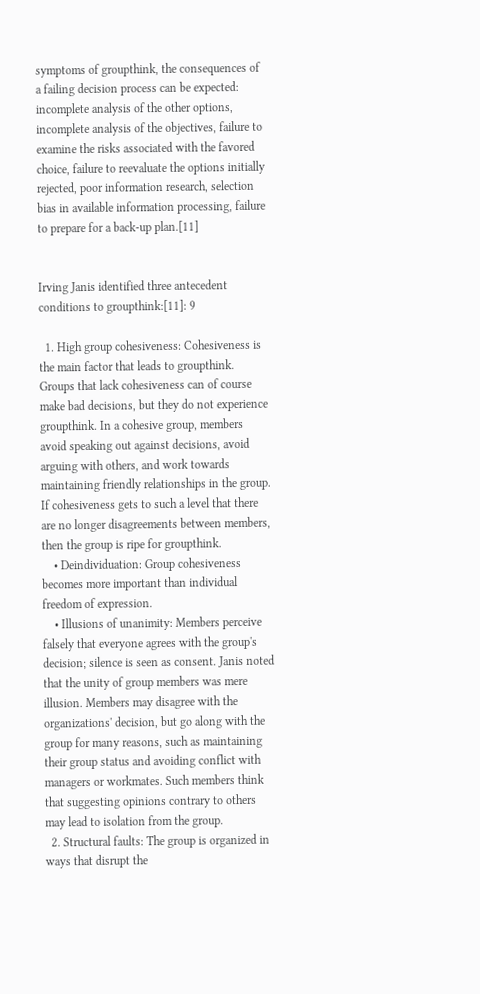symptoms of groupthink, the consequences of a failing decision process can be expected: incomplete analysis of the other options, incomplete analysis of the objectives, failure to examine the risks associated with the favored choice, failure to reevaluate the options initially rejected, poor information research, selection bias in available information processing, failure to prepare for a back-up plan.[11]


Irving Janis identified three antecedent conditions to groupthink:[11]: 9

  1. High group cohesiveness: Cohesiveness is the main factor that leads to groupthink. Groups that lack cohesiveness can of course make bad decisions, but they do not experience groupthink. In a cohesive group, members avoid speaking out against decisions, avoid arguing with others, and work towards maintaining friendly relationships in the group. If cohesiveness gets to such a level that there are no longer disagreements between members, then the group is ripe for groupthink.
    • Deindividuation: Group cohesiveness becomes more important than individual freedom of expression.
    • Illusions of unanimity: Members perceive falsely that everyone agrees with the group's decision; silence is seen as consent. Janis noted that the unity of group members was mere illusion. Members may disagree with the organizations' decision, but go along with the group for many reasons, such as maintaining their group status and avoiding conflict with managers or workmates. Such members think that suggesting opinions contrary to others may lead to isolation from the group.
  2. Structural faults: The group is organized in ways that disrupt the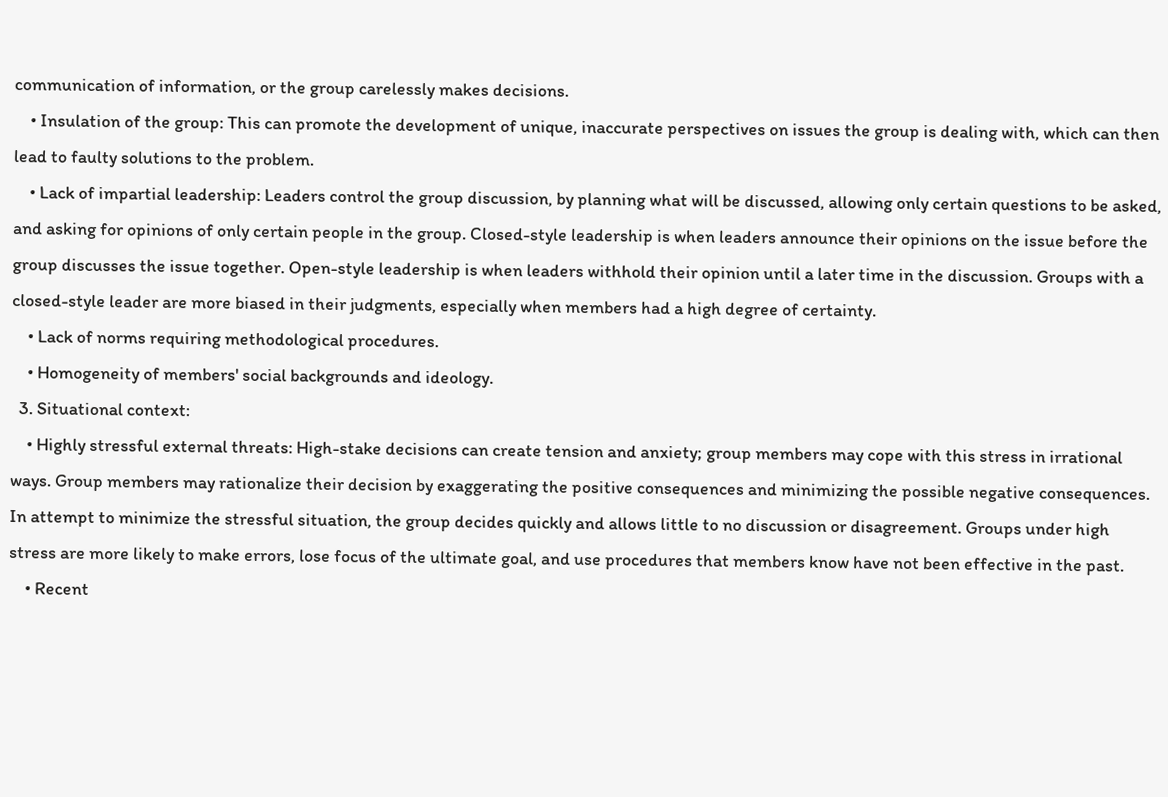communication of information, or the group carelessly makes decisions.
    • Insulation of the group: This can promote the development of unique, inaccurate perspectives on issues the group is dealing with, which can then lead to faulty solutions to the problem.
    • Lack of impartial leadership: Leaders control the group discussion, by planning what will be discussed, allowing only certain questions to be asked, and asking for opinions of only certain people in the group. Closed-style leadership is when leaders announce their opinions on the issue before the group discusses the issue together. Open-style leadership is when leaders withhold their opinion until a later time in the discussion. Groups with a closed-style leader are more biased in their judgments, especially when members had a high degree of certainty.
    • Lack of norms requiring methodological procedures.
    • Homogeneity of members' social backgrounds and ideology.
  3. Situational context:
    • Highly stressful external threats: High-stake decisions can create tension and anxiety; group members may cope with this stress in irrational ways. Group members may rationalize their decision by exaggerating the positive consequences and minimizing the possible negative consequences. In attempt to minimize the stressful situation, the group decides quickly and allows little to no discussion or disagreement. Groups under high stress are more likely to make errors, lose focus of the ultimate goal, and use procedures that members know have not been effective in the past.
    • Recent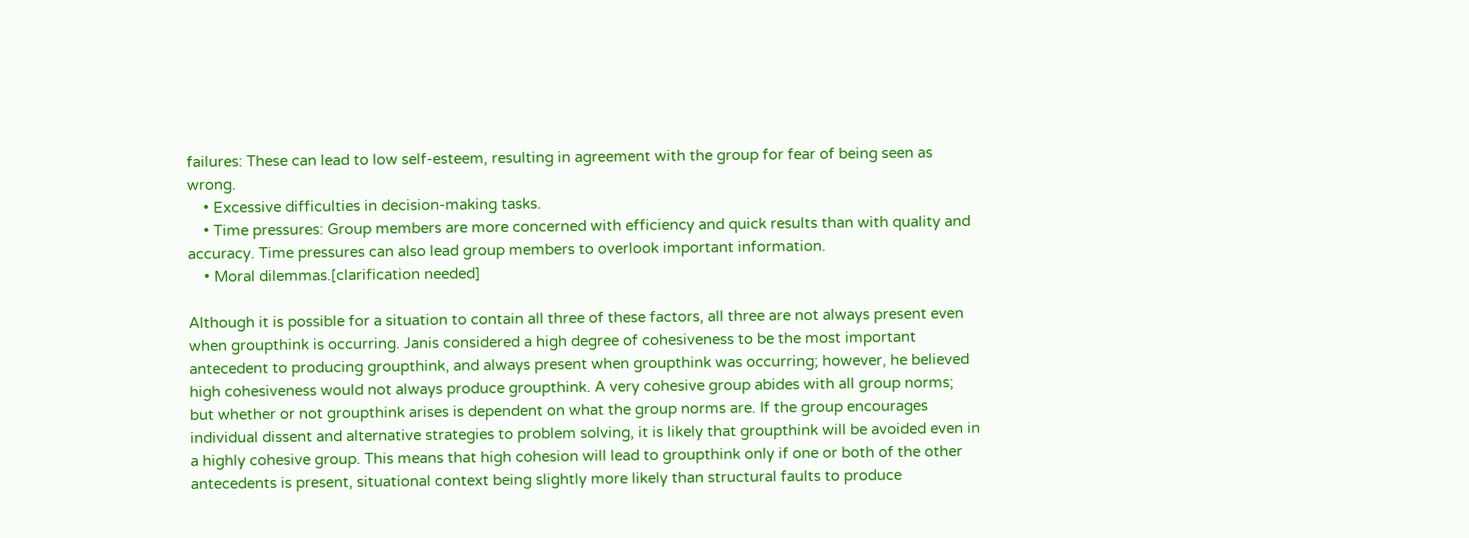failures: These can lead to low self-esteem, resulting in agreement with the group for fear of being seen as wrong.
    • Excessive difficulties in decision-making tasks.
    • Time pressures: Group members are more concerned with efficiency and quick results than with quality and accuracy. Time pressures can also lead group members to overlook important information.
    • Moral dilemmas.[clarification needed]

Although it is possible for a situation to contain all three of these factors, all three are not always present even when groupthink is occurring. Janis considered a high degree of cohesiveness to be the most important antecedent to producing groupthink, and always present when groupthink was occurring; however, he believed high cohesiveness would not always produce groupthink. A very cohesive group abides with all group norms; but whether or not groupthink arises is dependent on what the group norms are. If the group encourages individual dissent and alternative strategies to problem solving, it is likely that groupthink will be avoided even in a highly cohesive group. This means that high cohesion will lead to groupthink only if one or both of the other antecedents is present, situational context being slightly more likely than structural faults to produce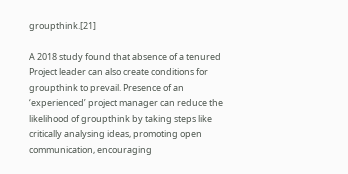groupthink.[21]

A 2018 study found that absence of a tenured Project leader can also create conditions for groupthink to prevail. Presence of an ‘experienced’ project manager can reduce the likelihood of groupthink by taking steps like critically analysing ideas, promoting open communication, encouraging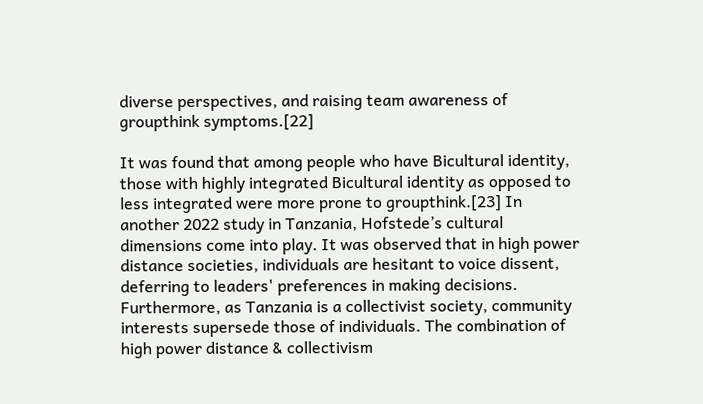diverse perspectives, and raising team awareness of groupthink symptoms.[22]

It was found that among people who have Bicultural identity, those with highly integrated Bicultural identity as opposed to less integrated were more prone to groupthink.[23] In another 2022 study in Tanzania, Hofstede’s cultural dimensions come into play. It was observed that in high power distance societies, individuals are hesitant to voice dissent, deferring to leaders' preferences in making decisions. Furthermore, as Tanzania is a collectivist society, community interests supersede those of individuals. The combination of high power distance & collectivism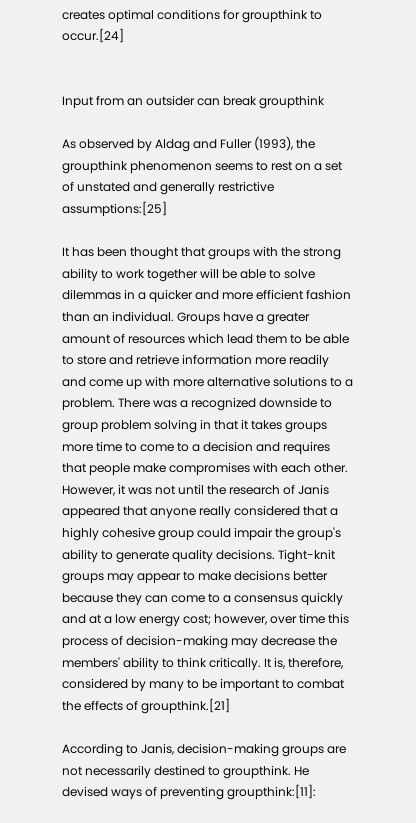creates optimal conditions for groupthink to occur.[24]


Input from an outsider can break groupthink

As observed by Aldag and Fuller (1993), the groupthink phenomenon seems to rest on a set of unstated and generally restrictive assumptions:[25]

It has been thought that groups with the strong ability to work together will be able to solve dilemmas in a quicker and more efficient fashion than an individual. Groups have a greater amount of resources which lead them to be able to store and retrieve information more readily and come up with more alternative solutions to a problem. There was a recognized downside to group problem solving in that it takes groups more time to come to a decision and requires that people make compromises with each other. However, it was not until the research of Janis appeared that anyone really considered that a highly cohesive group could impair the group's ability to generate quality decisions. Tight-knit groups may appear to make decisions better because they can come to a consensus quickly and at a low energy cost; however, over time this process of decision-making may decrease the members' ability to think critically. It is, therefore, considered by many to be important to combat the effects of groupthink.[21]

According to Janis, decision-making groups are not necessarily destined to groupthink. He devised ways of preventing groupthink:[11]: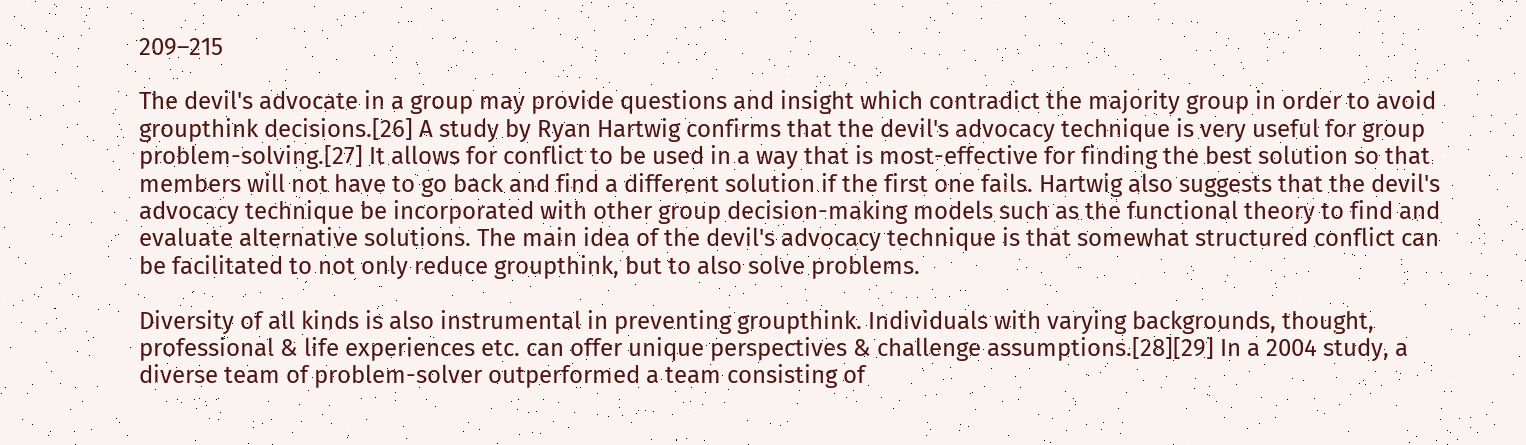209–215

The devil's advocate in a group may provide questions and insight which contradict the majority group in order to avoid groupthink decisions.[26] A study by Ryan Hartwig confirms that the devil's advocacy technique is very useful for group problem-solving.[27] It allows for conflict to be used in a way that is most-effective for finding the best solution so that members will not have to go back and find a different solution if the first one fails. Hartwig also suggests that the devil's advocacy technique be incorporated with other group decision-making models such as the functional theory to find and evaluate alternative solutions. The main idea of the devil's advocacy technique is that somewhat structured conflict can be facilitated to not only reduce groupthink, but to also solve problems.

Diversity of all kinds is also instrumental in preventing groupthink. Individuals with varying backgrounds, thought, professional & life experiences etc. can offer unique perspectives & challenge assumptions.[28][29] In a 2004 study, a diverse team of problem-solver outperformed a team consisting of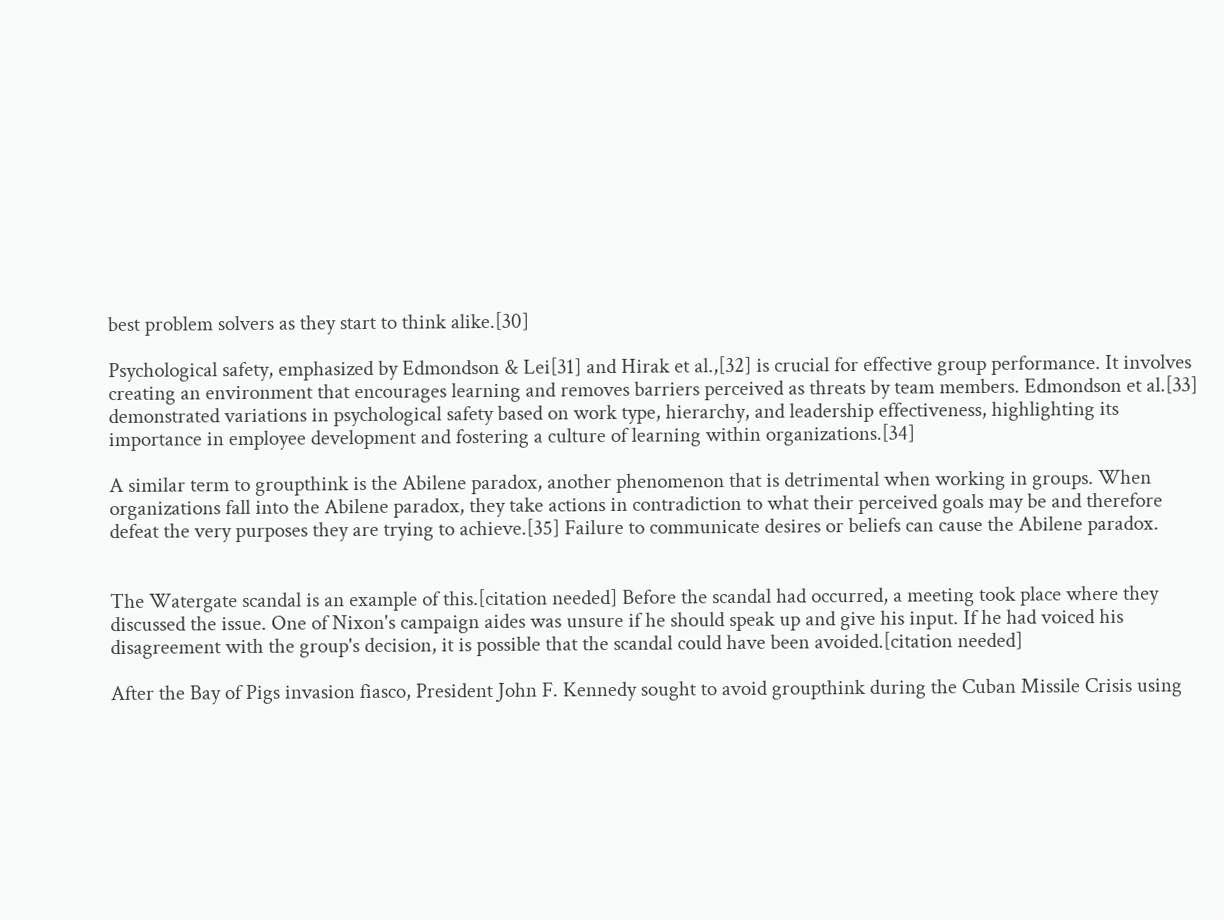best problem solvers as they start to think alike.[30]

Psychological safety, emphasized by Edmondson & Lei[31] and Hirak et al.,[32] is crucial for effective group performance. It involves creating an environment that encourages learning and removes barriers perceived as threats by team members. Edmondson et al.[33] demonstrated variations in psychological safety based on work type, hierarchy, and leadership effectiveness, highlighting its importance in employee development and fostering a culture of learning within organizations.[34]

A similar term to groupthink is the Abilene paradox, another phenomenon that is detrimental when working in groups. When organizations fall into the Abilene paradox, they take actions in contradiction to what their perceived goals may be and therefore defeat the very purposes they are trying to achieve.[35] Failure to communicate desires or beliefs can cause the Abilene paradox.


The Watergate scandal is an example of this.[citation needed] Before the scandal had occurred, a meeting took place where they discussed the issue. One of Nixon's campaign aides was unsure if he should speak up and give his input. If he had voiced his disagreement with the group's decision, it is possible that the scandal could have been avoided.[citation needed]

After the Bay of Pigs invasion fiasco, President John F. Kennedy sought to avoid groupthink during the Cuban Missile Crisis using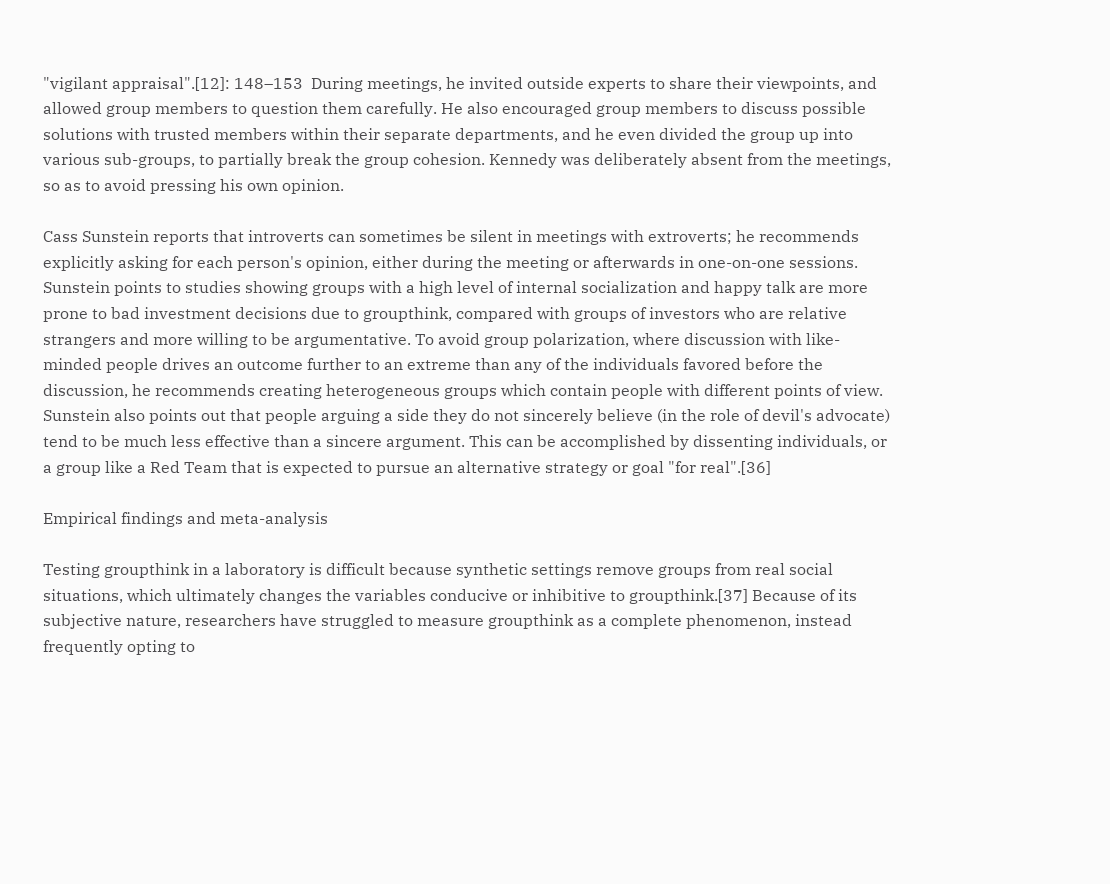"vigilant appraisal".[12]: 148–153  During meetings, he invited outside experts to share their viewpoints, and allowed group members to question them carefully. He also encouraged group members to discuss possible solutions with trusted members within their separate departments, and he even divided the group up into various sub-groups, to partially break the group cohesion. Kennedy was deliberately absent from the meetings, so as to avoid pressing his own opinion.

Cass Sunstein reports that introverts can sometimes be silent in meetings with extroverts; he recommends explicitly asking for each person's opinion, either during the meeting or afterwards in one-on-one sessions. Sunstein points to studies showing groups with a high level of internal socialization and happy talk are more prone to bad investment decisions due to groupthink, compared with groups of investors who are relative strangers and more willing to be argumentative. To avoid group polarization, where discussion with like-minded people drives an outcome further to an extreme than any of the individuals favored before the discussion, he recommends creating heterogeneous groups which contain people with different points of view. Sunstein also points out that people arguing a side they do not sincerely believe (in the role of devil's advocate) tend to be much less effective than a sincere argument. This can be accomplished by dissenting individuals, or a group like a Red Team that is expected to pursue an alternative strategy or goal "for real".[36]

Empirical findings and meta-analysis

Testing groupthink in a laboratory is difficult because synthetic settings remove groups from real social situations, which ultimately changes the variables conducive or inhibitive to groupthink.[37] Because of its subjective nature, researchers have struggled to measure groupthink as a complete phenomenon, instead frequently opting to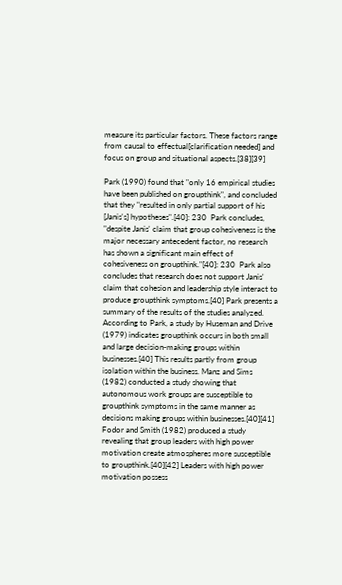measure its particular factors. These factors range from causal to effectual[clarification needed] and focus on group and situational aspects.[38][39]

Park (1990) found that "only 16 empirical studies have been published on groupthink", and concluded that they "resulted in only partial support of his [Janis's] hypotheses".[40]: 230  Park concludes, "despite Janis' claim that group cohesiveness is the major necessary antecedent factor, no research has shown a significant main effect of cohesiveness on groupthink."[40]: 230  Park also concludes that research does not support Janis' claim that cohesion and leadership style interact to produce groupthink symptoms.[40] Park presents a summary of the results of the studies analyzed. According to Park, a study by Huseman and Drive (1979) indicates groupthink occurs in both small and large decision-making groups within businesses.[40] This results partly from group isolation within the business. Manz and Sims (1982) conducted a study showing that autonomous work groups are susceptible to groupthink symptoms in the same manner as decisions making groups within businesses.[40][41] Fodor and Smith (1982) produced a study revealing that group leaders with high power motivation create atmospheres more susceptible to groupthink.[40][42] Leaders with high power motivation possess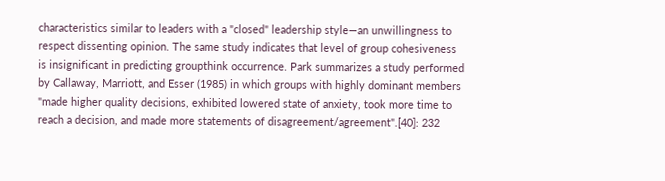characteristics similar to leaders with a "closed" leadership style—an unwillingness to respect dissenting opinion. The same study indicates that level of group cohesiveness is insignificant in predicting groupthink occurrence. Park summarizes a study performed by Callaway, Marriott, and Esser (1985) in which groups with highly dominant members "made higher quality decisions, exhibited lowered state of anxiety, took more time to reach a decision, and made more statements of disagreement/agreement".[40]: 232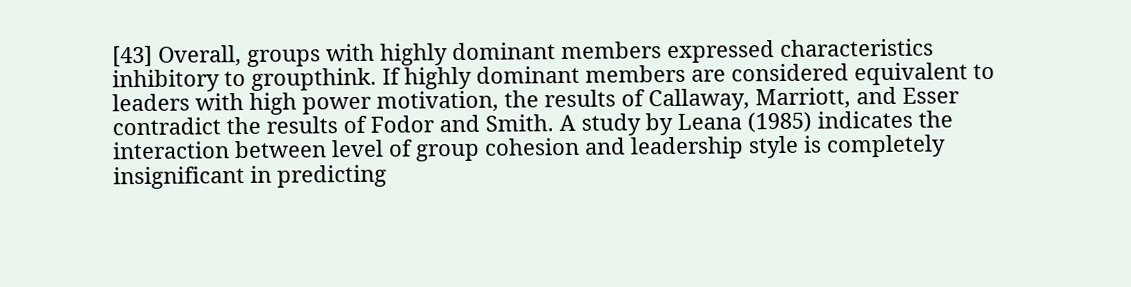[43] Overall, groups with highly dominant members expressed characteristics inhibitory to groupthink. If highly dominant members are considered equivalent to leaders with high power motivation, the results of Callaway, Marriott, and Esser contradict the results of Fodor and Smith. A study by Leana (1985) indicates the interaction between level of group cohesion and leadership style is completely insignificant in predicting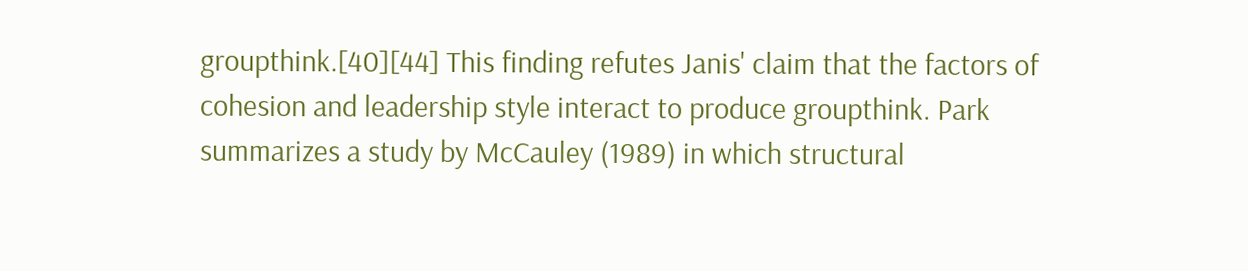groupthink.[40][44] This finding refutes Janis' claim that the factors of cohesion and leadership style interact to produce groupthink. Park summarizes a study by McCauley (1989) in which structural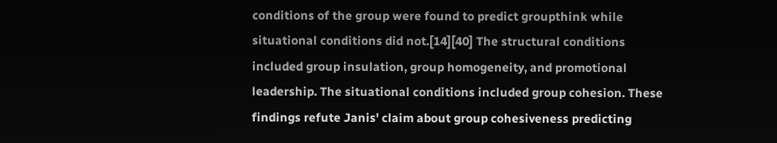conditions of the group were found to predict groupthink while situational conditions did not.[14][40] The structural conditions included group insulation, group homogeneity, and promotional leadership. The situational conditions included group cohesion. These findings refute Janis' claim about group cohesiveness predicting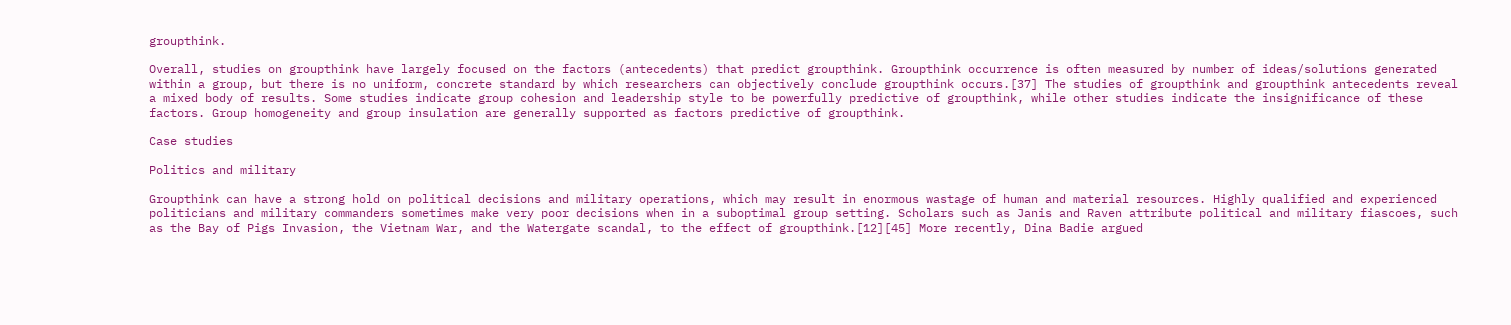groupthink.

Overall, studies on groupthink have largely focused on the factors (antecedents) that predict groupthink. Groupthink occurrence is often measured by number of ideas/solutions generated within a group, but there is no uniform, concrete standard by which researchers can objectively conclude groupthink occurs.[37] The studies of groupthink and groupthink antecedents reveal a mixed body of results. Some studies indicate group cohesion and leadership style to be powerfully predictive of groupthink, while other studies indicate the insignificance of these factors. Group homogeneity and group insulation are generally supported as factors predictive of groupthink.

Case studies

Politics and military

Groupthink can have a strong hold on political decisions and military operations, which may result in enormous wastage of human and material resources. Highly qualified and experienced politicians and military commanders sometimes make very poor decisions when in a suboptimal group setting. Scholars such as Janis and Raven attribute political and military fiascoes, such as the Bay of Pigs Invasion, the Vietnam War, and the Watergate scandal, to the effect of groupthink.[12][45] More recently, Dina Badie argued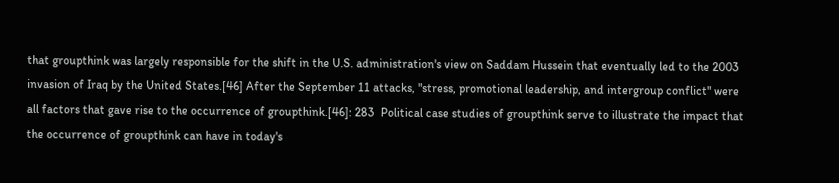that groupthink was largely responsible for the shift in the U.S. administration's view on Saddam Hussein that eventually led to the 2003 invasion of Iraq by the United States.[46] After the September 11 attacks, "stress, promotional leadership, and intergroup conflict" were all factors that gave rise to the occurrence of groupthink.[46]: 283  Political case studies of groupthink serve to illustrate the impact that the occurrence of groupthink can have in today's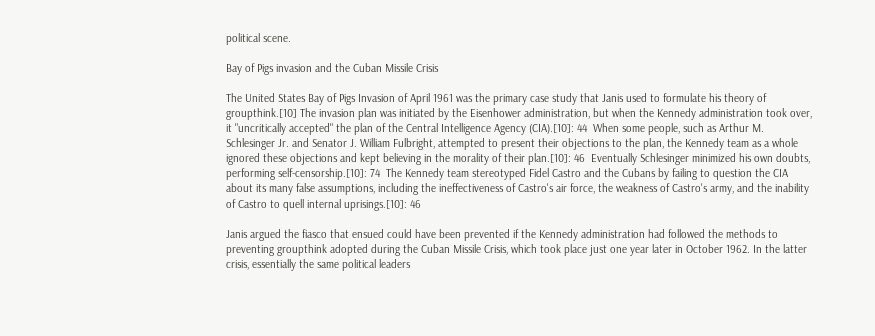political scene.

Bay of Pigs invasion and the Cuban Missile Crisis

The United States Bay of Pigs Invasion of April 1961 was the primary case study that Janis used to formulate his theory of groupthink.[10] The invasion plan was initiated by the Eisenhower administration, but when the Kennedy administration took over, it "uncritically accepted" the plan of the Central Intelligence Agency (CIA).[10]: 44  When some people, such as Arthur M. Schlesinger Jr. and Senator J. William Fulbright, attempted to present their objections to the plan, the Kennedy team as a whole ignored these objections and kept believing in the morality of their plan.[10]: 46  Eventually Schlesinger minimized his own doubts, performing self-censorship.[10]: 74  The Kennedy team stereotyped Fidel Castro and the Cubans by failing to question the CIA about its many false assumptions, including the ineffectiveness of Castro's air force, the weakness of Castro's army, and the inability of Castro to quell internal uprisings.[10]: 46

Janis argued the fiasco that ensued could have been prevented if the Kennedy administration had followed the methods to preventing groupthink adopted during the Cuban Missile Crisis, which took place just one year later in October 1962. In the latter crisis, essentially the same political leaders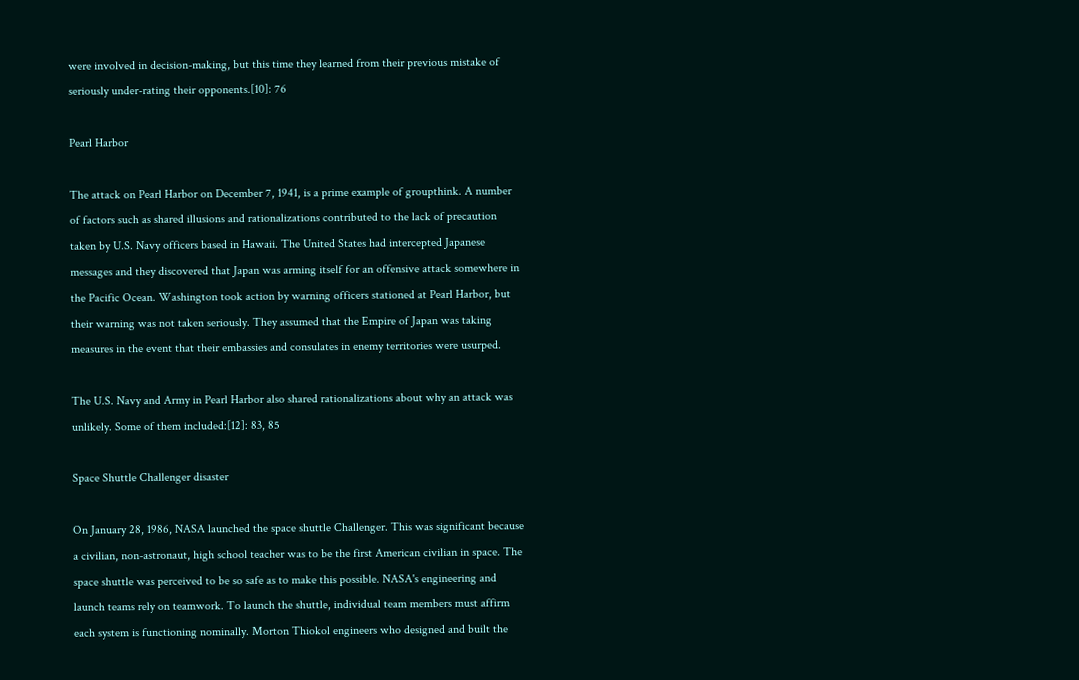were involved in decision-making, but this time they learned from their previous mistake of seriously under-rating their opponents.[10]: 76

Pearl Harbor

The attack on Pearl Harbor on December 7, 1941, is a prime example of groupthink. A number of factors such as shared illusions and rationalizations contributed to the lack of precaution taken by U.S. Navy officers based in Hawaii. The United States had intercepted Japanese messages and they discovered that Japan was arming itself for an offensive attack somewhere in the Pacific Ocean. Washington took action by warning officers stationed at Pearl Harbor, but their warning was not taken seriously. They assumed that the Empire of Japan was taking measures in the event that their embassies and consulates in enemy territories were usurped.

The U.S. Navy and Army in Pearl Harbor also shared rationalizations about why an attack was unlikely. Some of them included:[12]: 83, 85

Space Shuttle Challenger disaster

On January 28, 1986, NASA launched the space shuttle Challenger. This was significant because a civilian, non-astronaut, high school teacher was to be the first American civilian in space. The space shuttle was perceived to be so safe as to make this possible. NASA's engineering and launch teams rely on teamwork. To launch the shuttle, individual team members must affirm each system is functioning nominally. Morton Thiokol engineers who designed and built the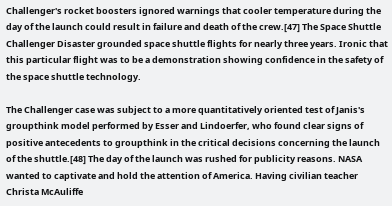Challenger's rocket boosters ignored warnings that cooler temperature during the day of the launch could result in failure and death of the crew.[47] The Space Shuttle Challenger Disaster grounded space shuttle flights for nearly three years. Ironic that this particular flight was to be a demonstration showing confidence in the safety of the space shuttle technology.

The Challenger case was subject to a more quantitatively oriented test of Janis's groupthink model performed by Esser and Lindoerfer, who found clear signs of positive antecedents to groupthink in the critical decisions concerning the launch of the shuttle.[48] The day of the launch was rushed for publicity reasons. NASA wanted to captivate and hold the attention of America. Having civilian teacher Christa McAuliffe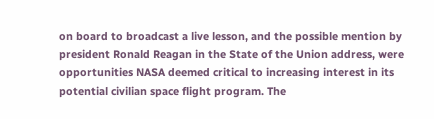on board to broadcast a live lesson, and the possible mention by president Ronald Reagan in the State of the Union address, were opportunities NASA deemed critical to increasing interest in its potential civilian space flight program. The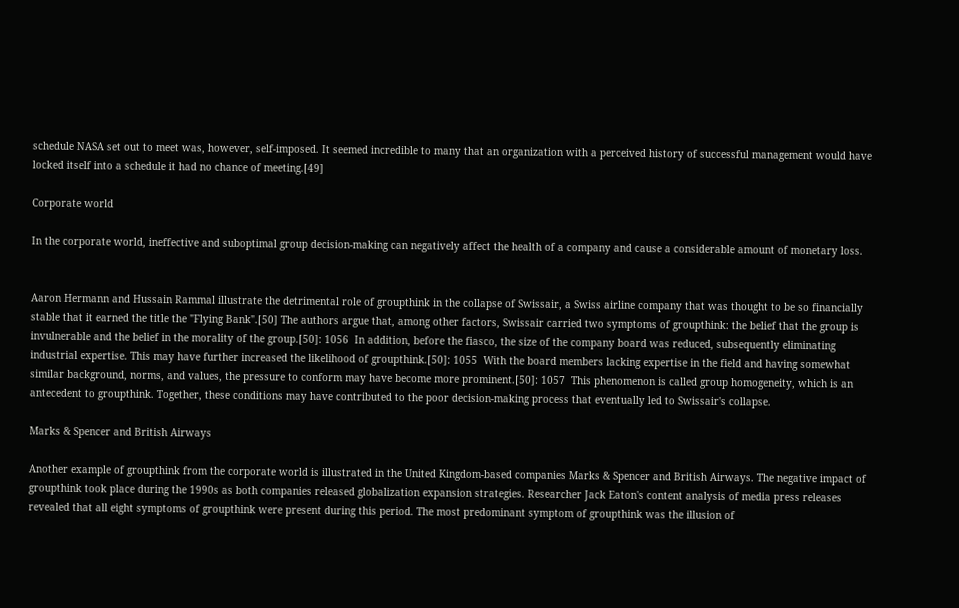schedule NASA set out to meet was, however, self-imposed. It seemed incredible to many that an organization with a perceived history of successful management would have locked itself into a schedule it had no chance of meeting.[49]

Corporate world

In the corporate world, ineffective and suboptimal group decision-making can negatively affect the health of a company and cause a considerable amount of monetary loss.


Aaron Hermann and Hussain Rammal illustrate the detrimental role of groupthink in the collapse of Swissair, a Swiss airline company that was thought to be so financially stable that it earned the title the "Flying Bank".[50] The authors argue that, among other factors, Swissair carried two symptoms of groupthink: the belief that the group is invulnerable and the belief in the morality of the group.[50]: 1056  In addition, before the fiasco, the size of the company board was reduced, subsequently eliminating industrial expertise. This may have further increased the likelihood of groupthink.[50]: 1055  With the board members lacking expertise in the field and having somewhat similar background, norms, and values, the pressure to conform may have become more prominent.[50]: 1057  This phenomenon is called group homogeneity, which is an antecedent to groupthink. Together, these conditions may have contributed to the poor decision-making process that eventually led to Swissair's collapse.

Marks & Spencer and British Airways

Another example of groupthink from the corporate world is illustrated in the United Kingdom-based companies Marks & Spencer and British Airways. The negative impact of groupthink took place during the 1990s as both companies released globalization expansion strategies. Researcher Jack Eaton's content analysis of media press releases revealed that all eight symptoms of groupthink were present during this period. The most predominant symptom of groupthink was the illusion of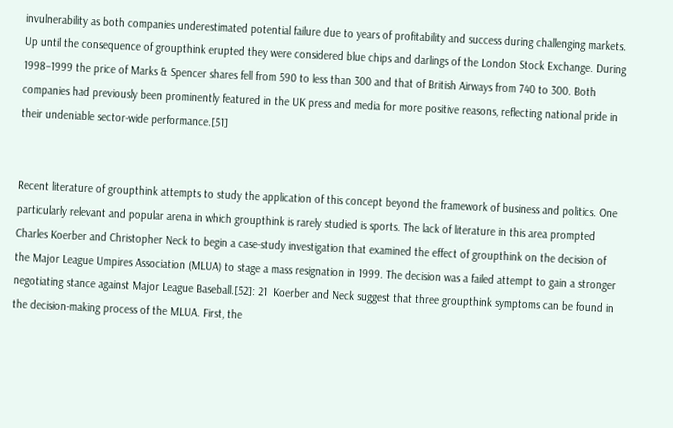invulnerability as both companies underestimated potential failure due to years of profitability and success during challenging markets. Up until the consequence of groupthink erupted they were considered blue chips and darlings of the London Stock Exchange. During 1998–1999 the price of Marks & Spencer shares fell from 590 to less than 300 and that of British Airways from 740 to 300. Both companies had previously been prominently featured in the UK press and media for more positive reasons, reflecting national pride in their undeniable sector-wide performance.[51]


Recent literature of groupthink attempts to study the application of this concept beyond the framework of business and politics. One particularly relevant and popular arena in which groupthink is rarely studied is sports. The lack of literature in this area prompted Charles Koerber and Christopher Neck to begin a case-study investigation that examined the effect of groupthink on the decision of the Major League Umpires Association (MLUA) to stage a mass resignation in 1999. The decision was a failed attempt to gain a stronger negotiating stance against Major League Baseball.[52]: 21  Koerber and Neck suggest that three groupthink symptoms can be found in the decision-making process of the MLUA. First, the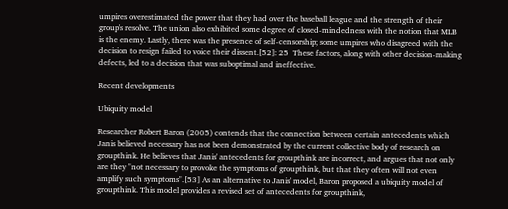umpires overestimated the power that they had over the baseball league and the strength of their group's resolve. The union also exhibited some degree of closed-mindedness with the notion that MLB is the enemy. Lastly, there was the presence of self-censorship; some umpires who disagreed with the decision to resign failed to voice their dissent.[52]: 25  These factors, along with other decision-making defects, led to a decision that was suboptimal and ineffective.

Recent developments

Ubiquity model

Researcher Robert Baron (2005) contends that the connection between certain antecedents which Janis believed necessary has not been demonstrated by the current collective body of research on groupthink. He believes that Janis' antecedents for groupthink are incorrect, and argues that not only are they "not necessary to provoke the symptoms of groupthink, but that they often will not even amplify such symptoms".[53] As an alternative to Janis' model, Baron proposed a ubiquity model of groupthink. This model provides a revised set of antecedents for groupthink,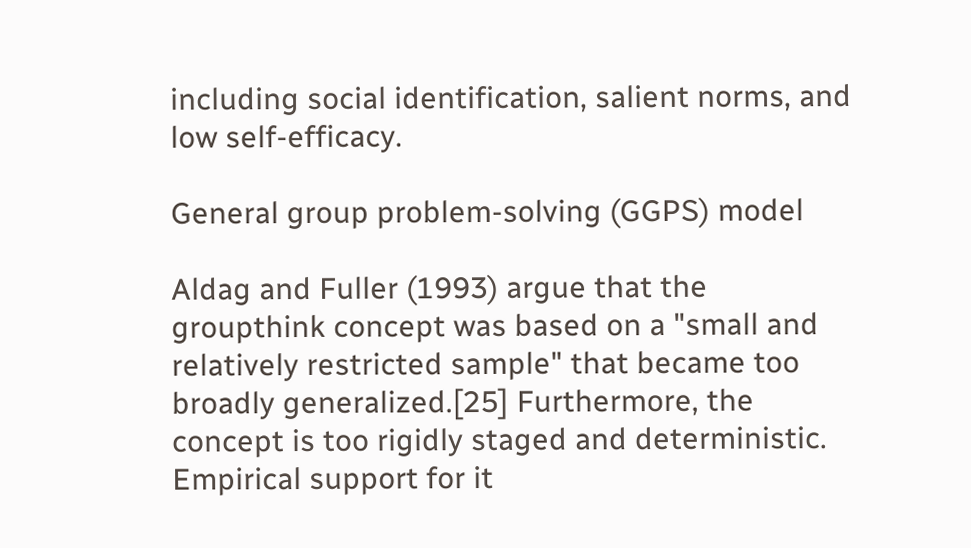including social identification, salient norms, and low self-efficacy.

General group problem-solving (GGPS) model

Aldag and Fuller (1993) argue that the groupthink concept was based on a "small and relatively restricted sample" that became too broadly generalized.[25] Furthermore, the concept is too rigidly staged and deterministic. Empirical support for it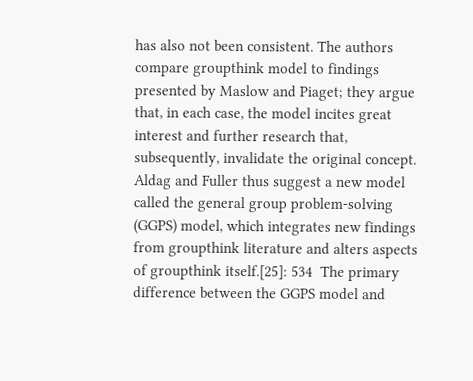has also not been consistent. The authors compare groupthink model to findings presented by Maslow and Piaget; they argue that, in each case, the model incites great interest and further research that, subsequently, invalidate the original concept. Aldag and Fuller thus suggest a new model called the general group problem-solving (GGPS) model, which integrates new findings from groupthink literature and alters aspects of groupthink itself.[25]: 534  The primary difference between the GGPS model and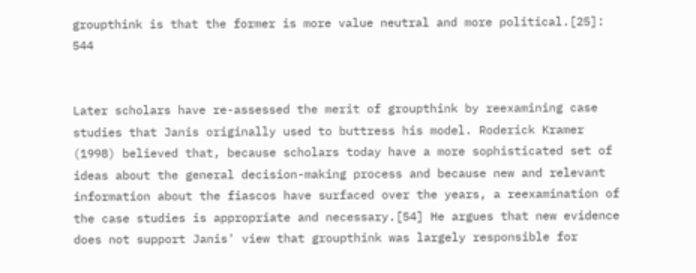groupthink is that the former is more value neutral and more political.[25]: 544


Later scholars have re-assessed the merit of groupthink by reexamining case studies that Janis originally used to buttress his model. Roderick Kramer (1998) believed that, because scholars today have a more sophisticated set of ideas about the general decision-making process and because new and relevant information about the fiascos have surfaced over the years, a reexamination of the case studies is appropriate and necessary.[54] He argues that new evidence does not support Janis' view that groupthink was largely responsible for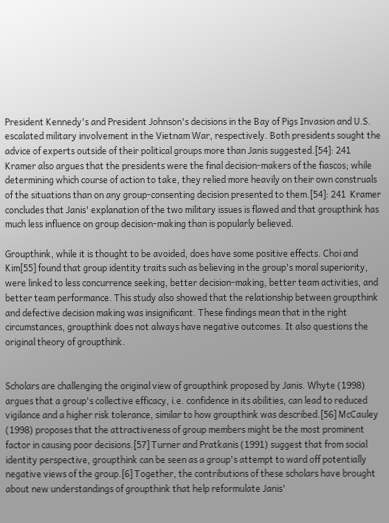President Kennedy's and President Johnson's decisions in the Bay of Pigs Invasion and U.S. escalated military involvement in the Vietnam War, respectively. Both presidents sought the advice of experts outside of their political groups more than Janis suggested.[54]: 241  Kramer also argues that the presidents were the final decision-makers of the fiascos; while determining which course of action to take, they relied more heavily on their own construals of the situations than on any group-consenting decision presented to them.[54]: 241  Kramer concludes that Janis' explanation of the two military issues is flawed and that groupthink has much less influence on group decision-making than is popularly believed.

Groupthink, while it is thought to be avoided, does have some positive effects. Choi and Kim[55] found that group identity traits such as believing in the group's moral superiority, were linked to less concurrence seeking, better decision-making, better team activities, and better team performance. This study also showed that the relationship between groupthink and defective decision making was insignificant. These findings mean that in the right circumstances, groupthink does not always have negative outcomes. It also questions the original theory of groupthink.


Scholars are challenging the original view of groupthink proposed by Janis. Whyte (1998) argues that a group's collective efficacy, i.e. confidence in its abilities, can lead to reduced vigilance and a higher risk tolerance, similar to how groupthink was described.[56] McCauley (1998) proposes that the attractiveness of group members might be the most prominent factor in causing poor decisions.[57] Turner and Pratkanis (1991) suggest that from social identity perspective, groupthink can be seen as a group's attempt to ward off potentially negative views of the group.[6] Together, the contributions of these scholars have brought about new understandings of groupthink that help reformulate Janis'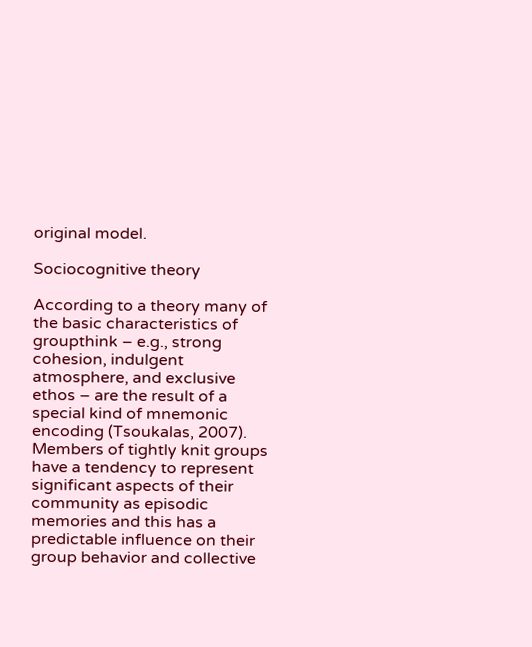original model.

Sociocognitive theory

According to a theory many of the basic characteristics of groupthink – e.g., strong cohesion, indulgent atmosphere, and exclusive ethos – are the result of a special kind of mnemonic encoding (Tsoukalas, 2007). Members of tightly knit groups have a tendency to represent significant aspects of their community as episodic memories and this has a predictable influence on their group behavior and collective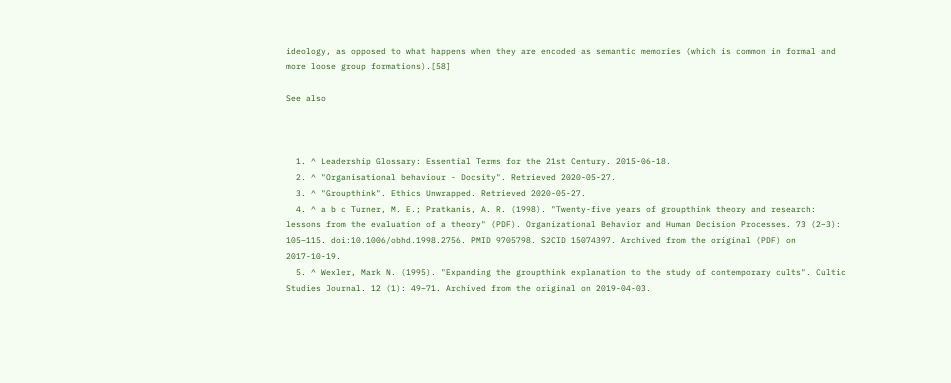ideology, as opposed to what happens when they are encoded as semantic memories (which is common in formal and more loose group formations).[58]

See also



  1. ^ Leadership Glossary: Essential Terms for the 21st Century. 2015-06-18.
  2. ^ "Organisational behaviour - Docsity". Retrieved 2020-05-27.
  3. ^ "Groupthink". Ethics Unwrapped. Retrieved 2020-05-27.
  4. ^ a b c Turner, M. E.; Pratkanis, A. R. (1998). "Twenty-five years of groupthink theory and research: lessons from the evaluation of a theory" (PDF). Organizational Behavior and Human Decision Processes. 73 (2–3): 105–115. doi:10.1006/obhd.1998.2756. PMID 9705798. S2CID 15074397. Archived from the original (PDF) on 2017-10-19.
  5. ^ Wexler, Mark N. (1995). "Expanding the groupthink explanation to the study of contemporary cults". Cultic Studies Journal. 12 (1): 49–71. Archived from the original on 2019-04-03.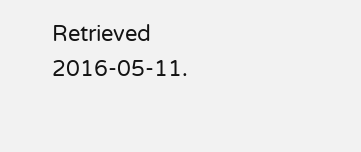Retrieved 2016-05-11.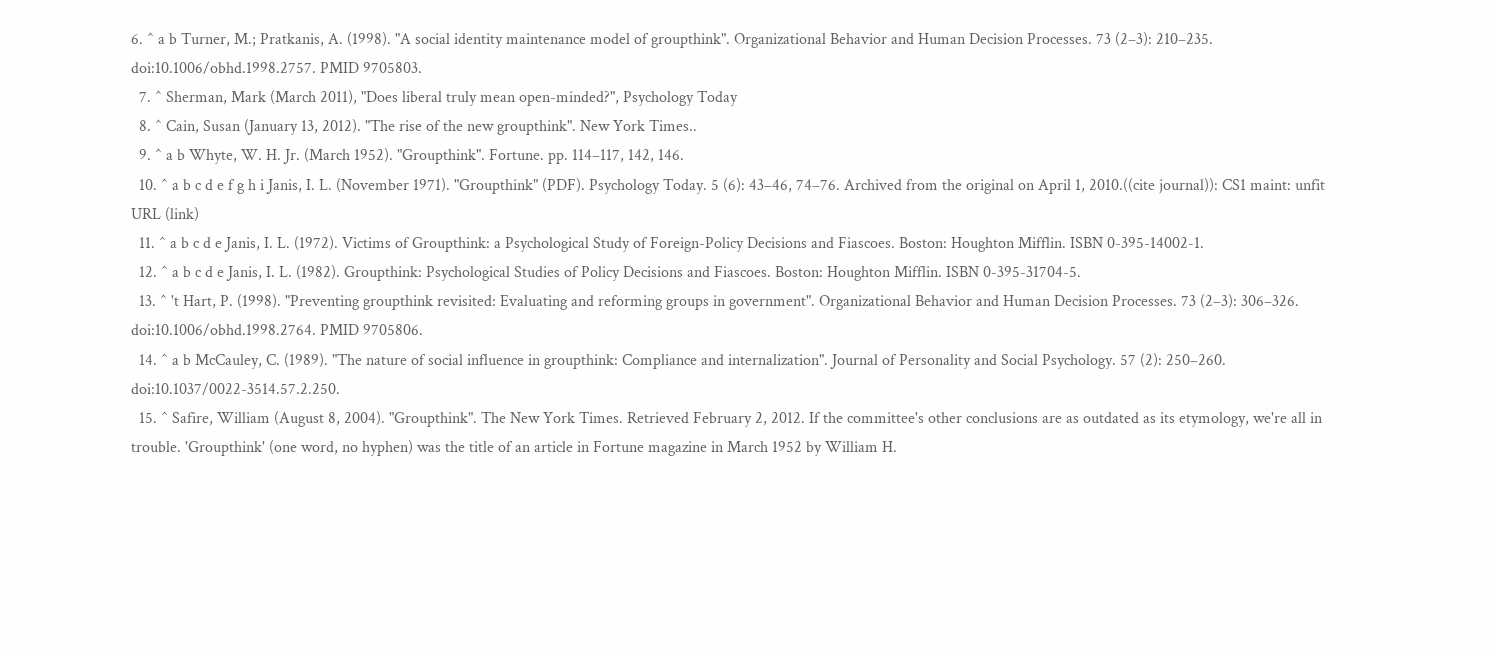6. ^ a b Turner, M.; Pratkanis, A. (1998). "A social identity maintenance model of groupthink". Organizational Behavior and Human Decision Processes. 73 (2–3): 210–235. doi:10.1006/obhd.1998.2757. PMID 9705803.
  7. ^ Sherman, Mark (March 2011), "Does liberal truly mean open-minded?", Psychology Today
  8. ^ Cain, Susan (January 13, 2012). "The rise of the new groupthink". New York Times..
  9. ^ a b Whyte, W. H. Jr. (March 1952). "Groupthink". Fortune. pp. 114–117, 142, 146.
  10. ^ a b c d e f g h i Janis, I. L. (November 1971). "Groupthink" (PDF). Psychology Today. 5 (6): 43–46, 74–76. Archived from the original on April 1, 2010.((cite journal)): CS1 maint: unfit URL (link)
  11. ^ a b c d e Janis, I. L. (1972). Victims of Groupthink: a Psychological Study of Foreign-Policy Decisions and Fiascoes. Boston: Houghton Mifflin. ISBN 0-395-14002-1.
  12. ^ a b c d e Janis, I. L. (1982). Groupthink: Psychological Studies of Policy Decisions and Fiascoes. Boston: Houghton Mifflin. ISBN 0-395-31704-5.
  13. ^ 't Hart, P. (1998). "Preventing groupthink revisited: Evaluating and reforming groups in government". Organizational Behavior and Human Decision Processes. 73 (2–3): 306–326. doi:10.1006/obhd.1998.2764. PMID 9705806.
  14. ^ a b McCauley, C. (1989). "The nature of social influence in groupthink: Compliance and internalization". Journal of Personality and Social Psychology. 57 (2): 250–260. doi:10.1037/0022-3514.57.2.250.
  15. ^ Safire, William (August 8, 2004). "Groupthink". The New York Times. Retrieved February 2, 2012. If the committee's other conclusions are as outdated as its etymology, we're all in trouble. 'Groupthink' (one word, no hyphen) was the title of an article in Fortune magazine in March 1952 by William H.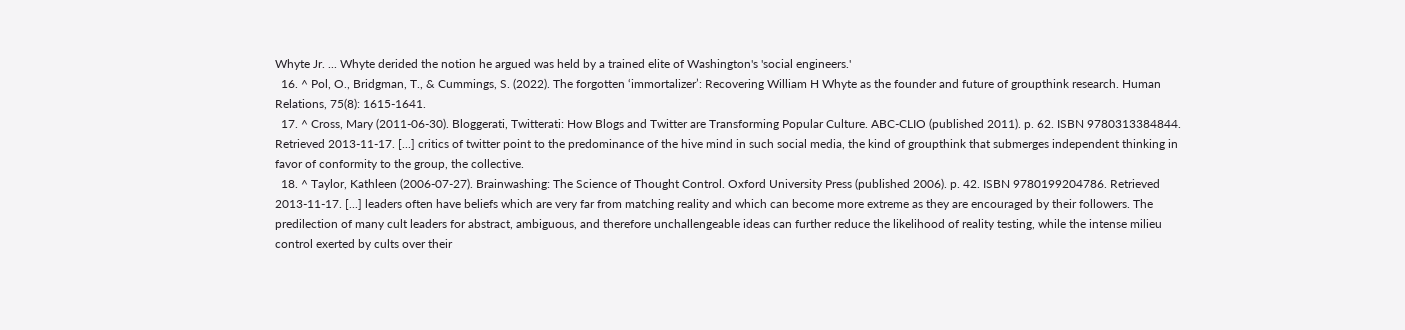Whyte Jr. ... Whyte derided the notion he argued was held by a trained elite of Washington's 'social engineers.'
  16. ^ Pol, O., Bridgman, T., & Cummings, S. (2022). The forgotten ‘immortalizer’: Recovering William H Whyte as the founder and future of groupthink research. Human Relations, 75(8): 1615-1641.
  17. ^ Cross, Mary (2011-06-30). Bloggerati, Twitterati: How Blogs and Twitter are Transforming Popular Culture. ABC-CLIO (published 2011). p. 62. ISBN 9780313384844. Retrieved 2013-11-17. [...] critics of twitter point to the predominance of the hive mind in such social media, the kind of groupthink that submerges independent thinking in favor of conformity to the group, the collective.
  18. ^ Taylor, Kathleen (2006-07-27). Brainwashing: The Science of Thought Control. Oxford University Press (published 2006). p. 42. ISBN 9780199204786. Retrieved 2013-11-17. [...] leaders often have beliefs which are very far from matching reality and which can become more extreme as they are encouraged by their followers. The predilection of many cult leaders for abstract, ambiguous, and therefore unchallengeable ideas can further reduce the likelihood of reality testing, while the intense milieu control exerted by cults over their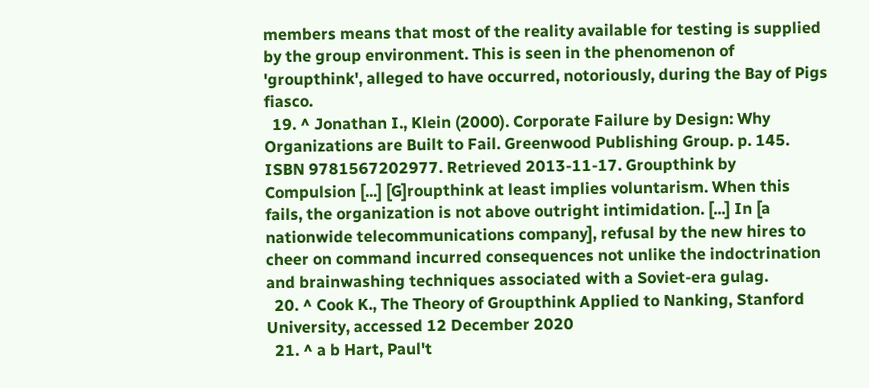members means that most of the reality available for testing is supplied by the group environment. This is seen in the phenomenon of 'groupthink', alleged to have occurred, notoriously, during the Bay of Pigs fiasco.
  19. ^ Jonathan I., Klein (2000). Corporate Failure by Design: Why Organizations are Built to Fail. Greenwood Publishing Group. p. 145. ISBN 9781567202977. Retrieved 2013-11-17. Groupthink by Compulsion [...] [G]roupthink at least implies voluntarism. When this fails, the organization is not above outright intimidation. [...] In [a nationwide telecommunications company], refusal by the new hires to cheer on command incurred consequences not unlike the indoctrination and brainwashing techniques associated with a Soviet-era gulag.
  20. ^ Cook K., The Theory of Groupthink Applied to Nanking, Stanford University, accessed 12 December 2020
  21. ^ a b Hart, Paul't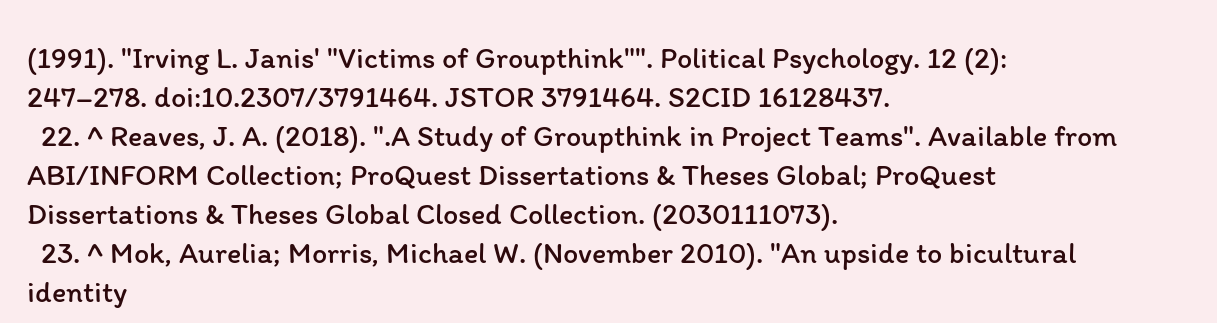(1991). "Irving L. Janis' "Victims of Groupthink"". Political Psychology. 12 (2): 247–278. doi:10.2307/3791464. JSTOR 3791464. S2CID 16128437.
  22. ^ Reaves, J. A. (2018). ".A Study of Groupthink in Project Teams". Available from ABI/INFORM Collection; ProQuest Dissertations & Theses Global; ProQuest Dissertations & Theses Global Closed Collection. (2030111073).
  23. ^ Mok, Aurelia; Morris, Michael W. (November 2010). "An upside to bicultural identity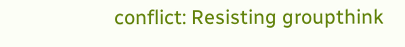conflict: Resisting groupthink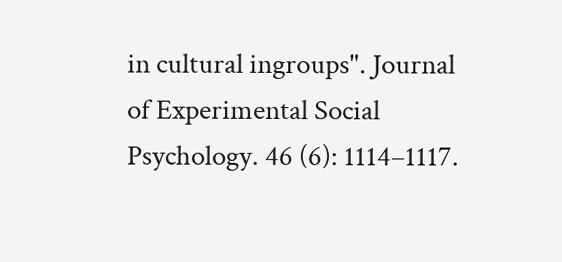in cultural ingroups". Journal of Experimental Social Psychology. 46 (6): 1114–1117.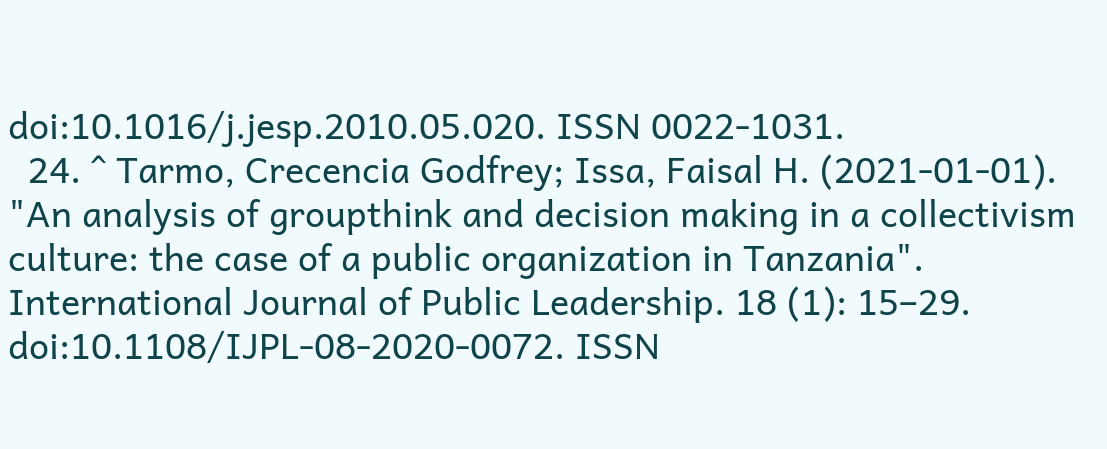doi:10.1016/j.jesp.2010.05.020. ISSN 0022-1031.
  24. ^ Tarmo, Crecencia Godfrey; Issa, Faisal H. (2021-01-01). "An analysis of groupthink and decision making in a collectivism culture: the case of a public organization in Tanzania". International Journal of Public Leadership. 18 (1): 15–29. doi:10.1108/IJPL-08-2020-0072. ISSN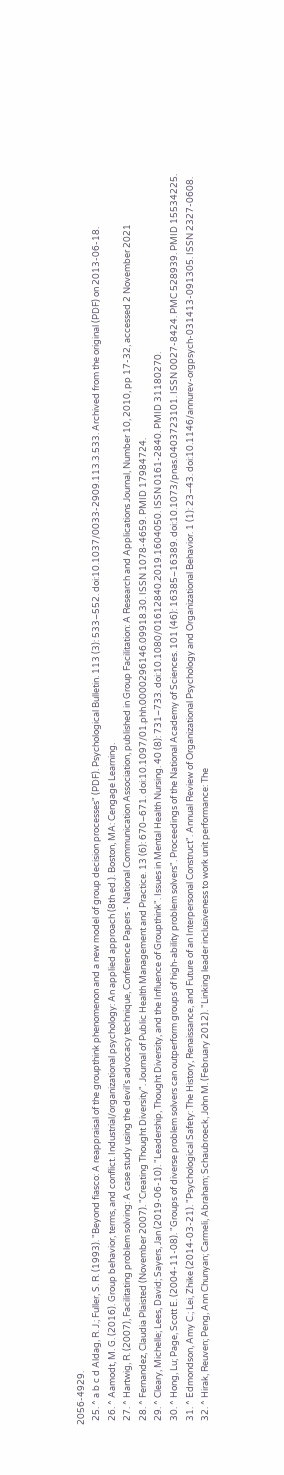2056-4929.
  25. ^ a b c d Aldag, R. J.; Fuller, S. R. (1993). "Beyond fiasco: A reappraisal of the groupthink phenomenon and a new model of group decision processes" (PDF). Psychological Bulletin. 113 (3): 533–552. doi:10.1037/0033-2909.113.3.533. Archived from the original (PDF) on 2013-06-18.
  26. ^ Aamodt, M. G. (2016). Group behavior, terms, and conflict. Industrial/organizational psychology: An applied approach (8th ed.). Boston, MA: Cengage Learning.
  27. ^ Hartwig, R. (2007), Facilitating problem solving: A case study using the devil’s advocacy technique, Conference Papers - National Communication Association, published in Group Facilitation: A Research and Applications Journal, Number 10, 2010, pp 17-32, accessed 2 November 2021
  28. ^ Fernandez, Claudia Plaisted (November 2007). "Creating Thought Diversity". Journal of Public Health Management and Practice. 13 (6): 670–671. doi:10.1097/01.phh.0000296146.09918.30. ISSN 1078-4659. PMID 17984724.
  29. ^ Cleary, Michelle; Lees, David; Sayers, Jan (2019-06-10). "Leadership, Thought Diversity, and the Influence of Groupthink". Issues in Mental Health Nursing. 40 (8): 731–733. doi:10.1080/01612840.2019.1604050. ISSN 0161-2840. PMID 31180270.
  30. ^ Hong, Lu; Page, Scott E. (2004-11-08). "Groups of diverse problem solvers can outperform groups of high-ability problem solvers". Proceedings of the National Academy of Sciences. 101 (46): 16385–16389. doi:10.1073/pnas.0403723101. ISSN 0027-8424. PMC 528939. PMID 15534225.
  31. ^ Edmondson, Amy C.; Lei, Zhike (2014-03-21). "Psychological Safety: The History, Renaissance, and Future of an Interpersonal Construct". Annual Review of Organizational Psychology and Organizational Behavior. 1 (1): 23–43. doi:10.1146/annurev-orgpsych-031413-091305. ISSN 2327-0608.
  32. ^ Hirak, Reuven; Peng, Ann Chunyan; Carmeli, Abraham; Schaubroeck, John M. (February 2012). "Linking leader inclusiveness to work unit performance: The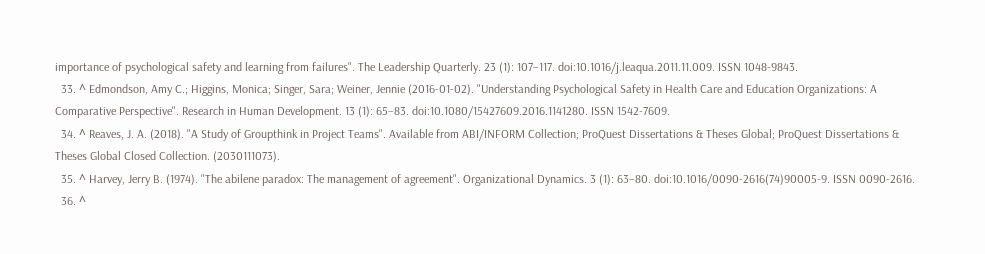importance of psychological safety and learning from failures". The Leadership Quarterly. 23 (1): 107–117. doi:10.1016/j.leaqua.2011.11.009. ISSN 1048-9843.
  33. ^ Edmondson, Amy C.; Higgins, Monica; Singer, Sara; Weiner, Jennie (2016-01-02). "Understanding Psychological Safety in Health Care and Education Organizations: A Comparative Perspective". Research in Human Development. 13 (1): 65–83. doi:10.1080/15427609.2016.1141280. ISSN 1542-7609.
  34. ^ Reaves, J. A. (2018). "A Study of Groupthink in Project Teams". Available from ABI/INFORM Collection; ProQuest Dissertations & Theses Global; ProQuest Dissertations & Theses Global Closed Collection. (2030111073).
  35. ^ Harvey, Jerry B. (1974). "The abilene paradox: The management of agreement". Organizational Dynamics. 3 (1): 63–80. doi:10.1016/0090-2616(74)90005-9. ISSN 0090-2616.
  36. ^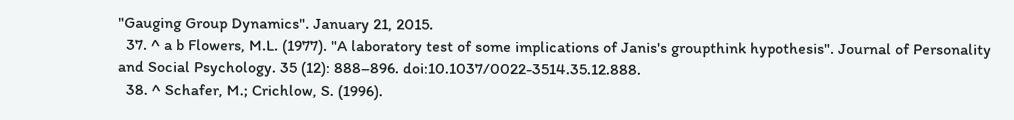"Gauging Group Dynamics". January 21, 2015.
  37. ^ a b Flowers, M.L. (1977). "A laboratory test of some implications of Janis's groupthink hypothesis". Journal of Personality and Social Psychology. 35 (12): 888–896. doi:10.1037/0022-3514.35.12.888.
  38. ^ Schafer, M.; Crichlow, S. (1996).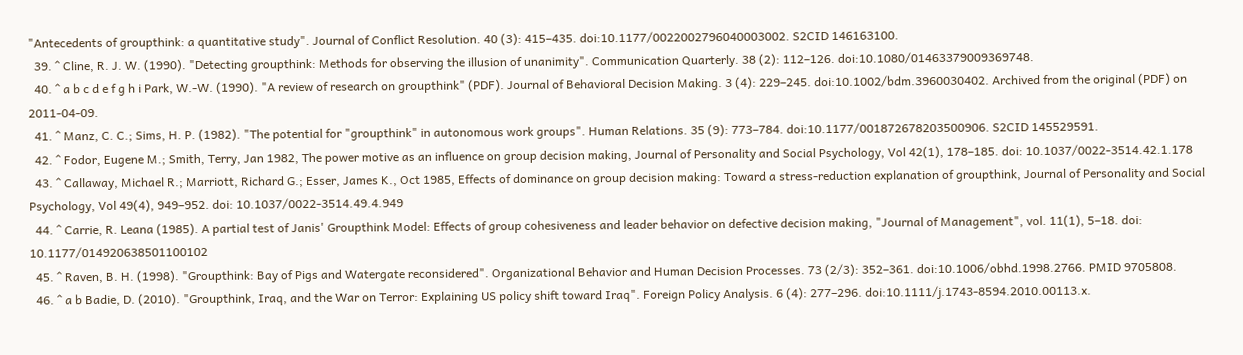"Antecedents of groupthink: a quantitative study". Journal of Conflict Resolution. 40 (3): 415–435. doi:10.1177/0022002796040003002. S2CID 146163100.
  39. ^ Cline, R. J. W. (1990). "Detecting groupthink: Methods for observing the illusion of unanimity". Communication Quarterly. 38 (2): 112–126. doi:10.1080/01463379009369748.
  40. ^ a b c d e f g h i Park, W.-W. (1990). "A review of research on groupthink" (PDF). Journal of Behavioral Decision Making. 3 (4): 229–245. doi:10.1002/bdm.3960030402. Archived from the original (PDF) on 2011-04-09.
  41. ^ Manz, C. C.; Sims, H. P. (1982). "The potential for "groupthink" in autonomous work groups". Human Relations. 35 (9): 773–784. doi:10.1177/001872678203500906. S2CID 145529591.
  42. ^ Fodor, Eugene M.; Smith, Terry, Jan 1982, The power motive as an influence on group decision making, Journal of Personality and Social Psychology, Vol 42(1), 178–185. doi: 10.1037/0022-3514.42.1.178
  43. ^ Callaway, Michael R.; Marriott, Richard G.; Esser, James K., Oct 1985, Effects of dominance on group decision making: Toward a stress-reduction explanation of groupthink, Journal of Personality and Social Psychology, Vol 49(4), 949–952. doi: 10.1037/0022-3514.49.4.949
  44. ^ Carrie, R. Leana (1985). A partial test of Janis' Groupthink Model: Effects of group cohesiveness and leader behavior on defective decision making, "Journal of Management", vol. 11(1), 5–18. doi: 10.1177/014920638501100102
  45. ^ Raven, B. H. (1998). "Groupthink: Bay of Pigs and Watergate reconsidered". Organizational Behavior and Human Decision Processes. 73 (2/3): 352–361. doi:10.1006/obhd.1998.2766. PMID 9705808.
  46. ^ a b Badie, D. (2010). "Groupthink, Iraq, and the War on Terror: Explaining US policy shift toward Iraq". Foreign Policy Analysis. 6 (4): 277–296. doi:10.1111/j.1743-8594.2010.00113.x.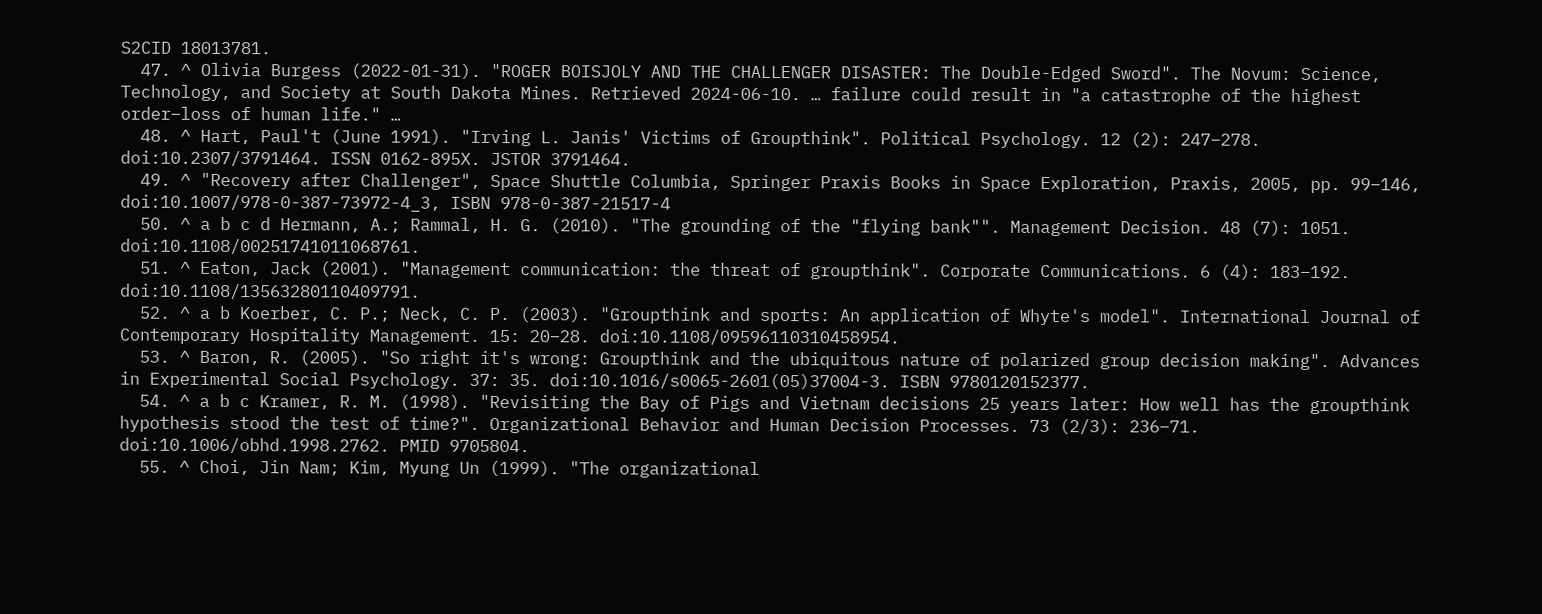S2CID 18013781.
  47. ^ Olivia Burgess (2022-01-31). "ROGER BOISJOLY AND THE CHALLENGER DISASTER: The Double-Edged Sword". The Novum: Science, Technology, and Society at South Dakota Mines. Retrieved 2024-06-10. … failure could result in "a catastrophe of the highest order–loss of human life." …
  48. ^ Hart, Paul't (June 1991). "Irving L. Janis' Victims of Groupthink". Political Psychology. 12 (2): 247–278. doi:10.2307/3791464. ISSN 0162-895X. JSTOR 3791464.
  49. ^ "Recovery after Challenger", Space Shuttle Columbia, Springer Praxis Books in Space Exploration, Praxis, 2005, pp. 99–146, doi:10.1007/978-0-387-73972-4_3, ISBN 978-0-387-21517-4
  50. ^ a b c d Hermann, A.; Rammal, H. G. (2010). "The grounding of the "flying bank"". Management Decision. 48 (7): 1051. doi:10.1108/00251741011068761.
  51. ^ Eaton, Jack (2001). "Management communication: the threat of groupthink". Corporate Communications. 6 (4): 183–192. doi:10.1108/13563280110409791.
  52. ^ a b Koerber, C. P.; Neck, C. P. (2003). "Groupthink and sports: An application of Whyte's model". International Journal of Contemporary Hospitality Management. 15: 20–28. doi:10.1108/09596110310458954.
  53. ^ Baron, R. (2005). "So right it's wrong: Groupthink and the ubiquitous nature of polarized group decision making". Advances in Experimental Social Psychology. 37: 35. doi:10.1016/s0065-2601(05)37004-3. ISBN 9780120152377.
  54. ^ a b c Kramer, R. M. (1998). "Revisiting the Bay of Pigs and Vietnam decisions 25 years later: How well has the groupthink hypothesis stood the test of time?". Organizational Behavior and Human Decision Processes. 73 (2/3): 236–71. doi:10.1006/obhd.1998.2762. PMID 9705804.
  55. ^ Choi, Jin Nam; Kim, Myung Un (1999). "The organizational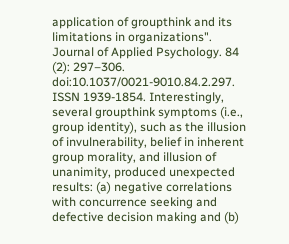application of groupthink and its limitations in organizations". Journal of Applied Psychology. 84 (2): 297–306. doi:10.1037/0021-9010.84.2.297. ISSN 1939-1854. Interestingly, several groupthink symptoms (i.e., group identity), such as the illusion of invulnerability, belief in inherent group morality, and illusion of unanimity, produced unexpected results: (a) negative correlations with concurrence seeking and defective decision making and (b)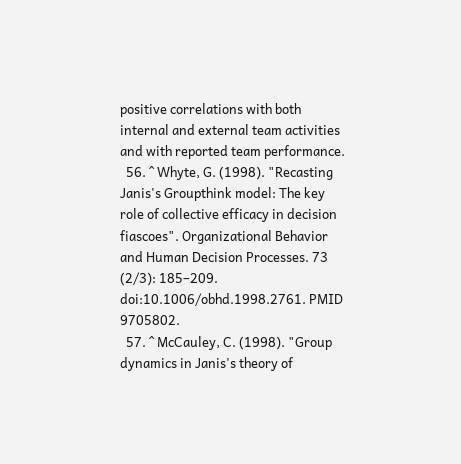positive correlations with both internal and external team activities and with reported team performance.
  56. ^ Whyte, G. (1998). "Recasting Janis's Groupthink model: The key role of collective efficacy in decision fiascoes". Organizational Behavior and Human Decision Processes. 73 (2/3): 185–209. doi:10.1006/obhd.1998.2761. PMID 9705802.
  57. ^ McCauley, C. (1998). "Group dynamics in Janis's theory of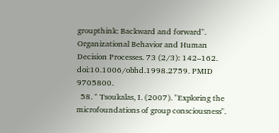groupthink: Backward and forward". Organizational Behavior and Human Decision Processes. 73 (2/3): 142–162. doi:10.1006/obhd.1998.2759. PMID 9705800.
  58. ^ Tsoukalas, I. (2007). "Exploring the microfoundations of group consciousness".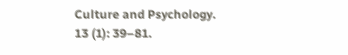Culture and Psychology. 13 (1): 39–81.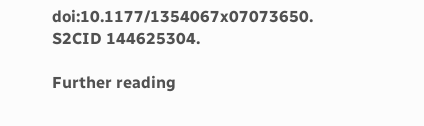doi:10.1177/1354067x07073650. S2CID 144625304.

Further reading